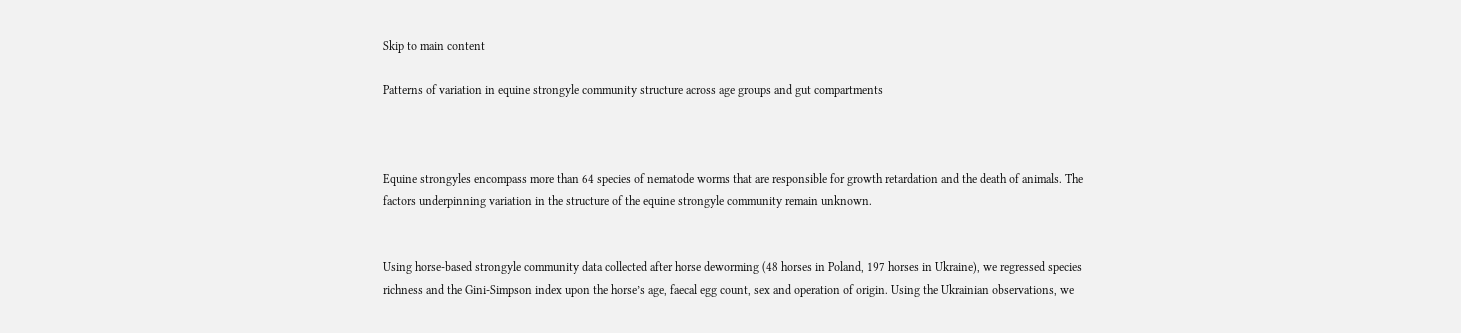Skip to main content

Patterns of variation in equine strongyle community structure across age groups and gut compartments



Equine strongyles encompass more than 64 species of nematode worms that are responsible for growth retardation and the death of animals. The factors underpinning variation in the structure of the equine strongyle community remain unknown.


Using horse-based strongyle community data collected after horse deworming (48 horses in Poland, 197 horses in Ukraine), we regressed species richness and the Gini-Simpson index upon the horse’s age, faecal egg count, sex and operation of origin. Using the Ukrainian observations, we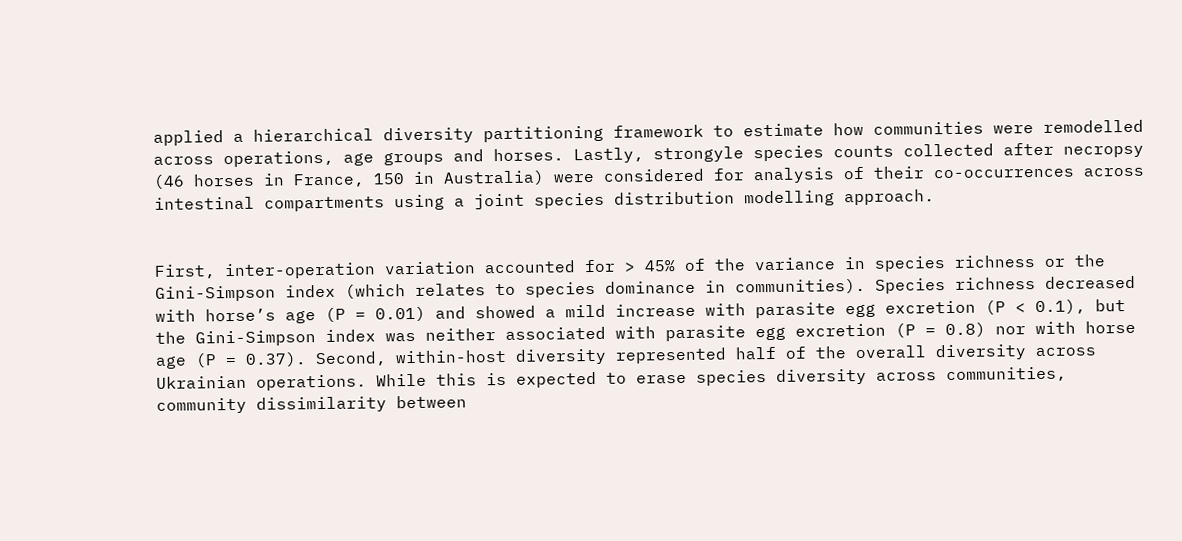applied a hierarchical diversity partitioning framework to estimate how communities were remodelled across operations, age groups and horses. Lastly, strongyle species counts collected after necropsy (46 horses in France, 150 in Australia) were considered for analysis of their co-occurrences across intestinal compartments using a joint species distribution modelling approach.


First, inter-operation variation accounted for > 45% of the variance in species richness or the Gini-Simpson index (which relates to species dominance in communities). Species richness decreased with horse’s age (P = 0.01) and showed a mild increase with parasite egg excretion (P < 0.1), but the Gini-Simpson index was neither associated with parasite egg excretion (P = 0.8) nor with horse age (P = 0.37). Second, within-host diversity represented half of the overall diversity across Ukrainian operations. While this is expected to erase species diversity across communities, community dissimilarity between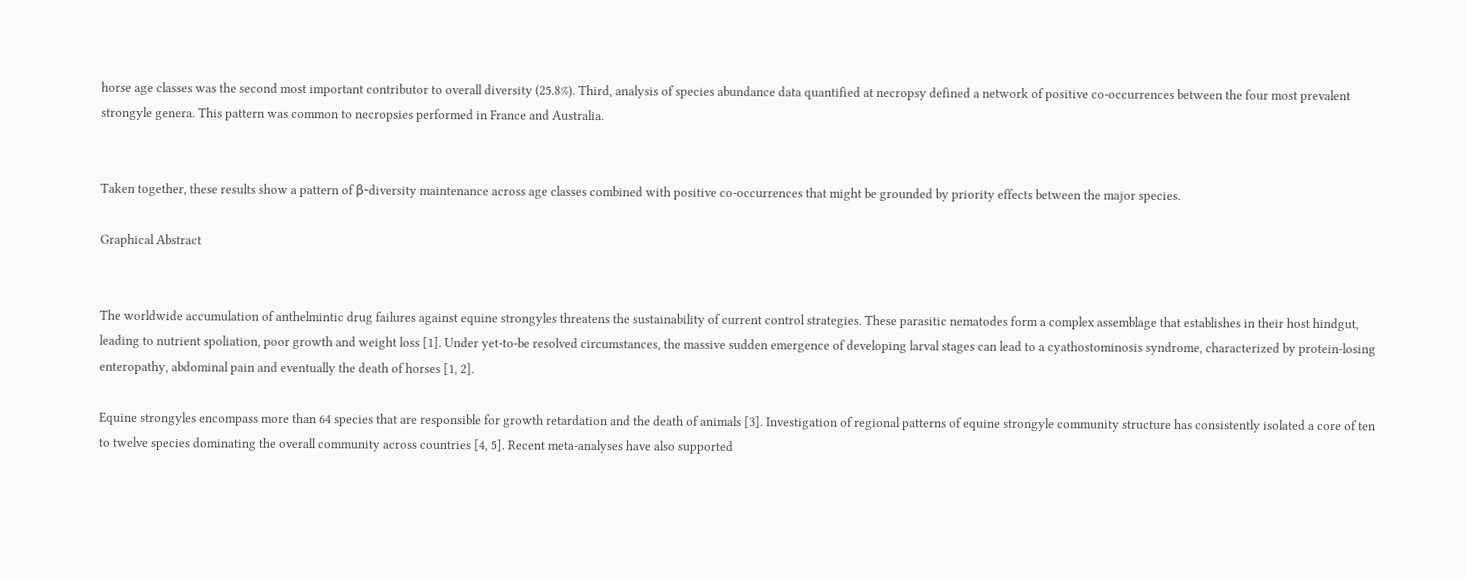horse age classes was the second most important contributor to overall diversity (25.8%). Third, analysis of species abundance data quantified at necropsy defined a network of positive co-occurrences between the four most prevalent strongyle genera. This pattern was common to necropsies performed in France and Australia.


Taken together, these results show a pattern of β-diversity maintenance across age classes combined with positive co-occurrences that might be grounded by priority effects between the major species.

Graphical Abstract


The worldwide accumulation of anthelmintic drug failures against equine strongyles threatens the sustainability of current control strategies. These parasitic nematodes form a complex assemblage that establishes in their host hindgut, leading to nutrient spoliation, poor growth and weight loss [1]. Under yet-to-be resolved circumstances, the massive sudden emergence of developing larval stages can lead to a cyathostominosis syndrome, characterized by protein-losing enteropathy, abdominal pain and eventually the death of horses [1, 2].

Equine strongyles encompass more than 64 species that are responsible for growth retardation and the death of animals [3]. Investigation of regional patterns of equine strongyle community structure has consistently isolated a core of ten to twelve species dominating the overall community across countries [4, 5]. Recent meta-analyses have also supported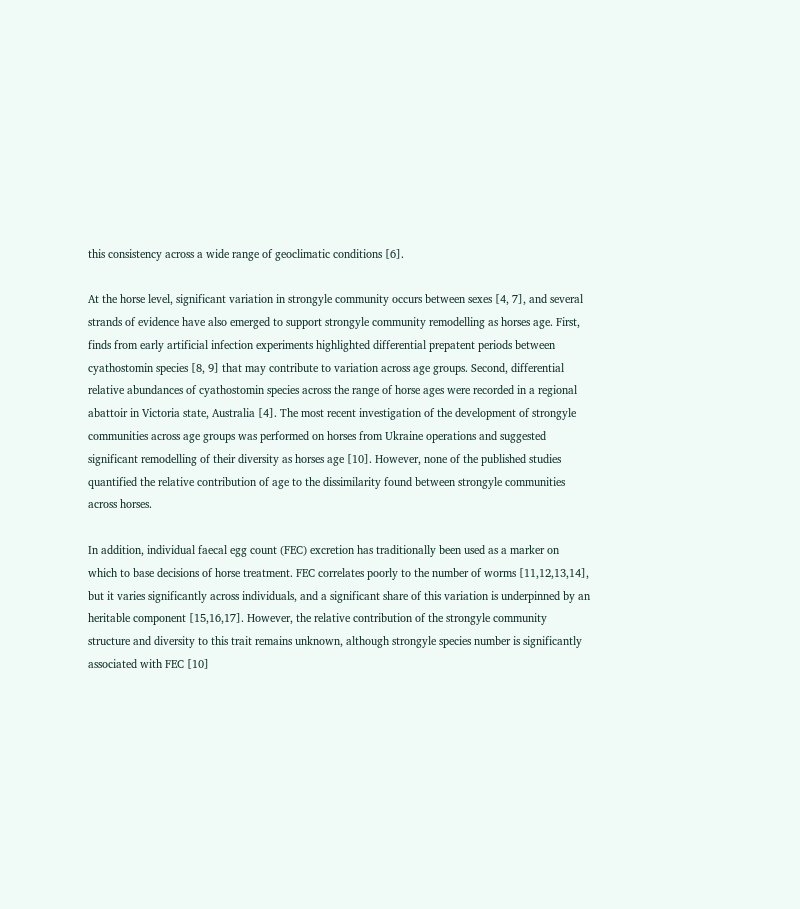this consistency across a wide range of geoclimatic conditions [6].

At the horse level, significant variation in strongyle community occurs between sexes [4, 7], and several strands of evidence have also emerged to support strongyle community remodelling as horses age. First, finds from early artificial infection experiments highlighted differential prepatent periods between cyathostomin species [8, 9] that may contribute to variation across age groups. Second, differential relative abundances of cyathostomin species across the range of horse ages were recorded in a regional abattoir in Victoria state, Australia [4]. The most recent investigation of the development of strongyle communities across age groups was performed on horses from Ukraine operations and suggested significant remodelling of their diversity as horses age [10]. However, none of the published studies quantified the relative contribution of age to the dissimilarity found between strongyle communities across horses.

In addition, individual faecal egg count (FEC) excretion has traditionally been used as a marker on which to base decisions of horse treatment. FEC correlates poorly to the number of worms [11,12,13,14], but it varies significantly across individuals, and a significant share of this variation is underpinned by an heritable component [15,16,17]. However, the relative contribution of the strongyle community structure and diversity to this trait remains unknown, although strongyle species number is significantly associated with FEC [10]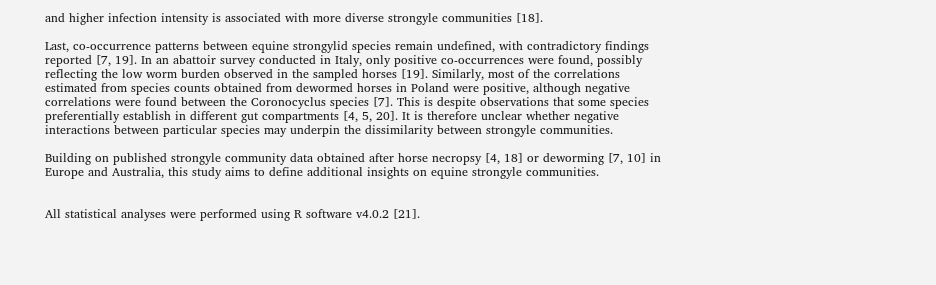and higher infection intensity is associated with more diverse strongyle communities [18].

Last, co-occurrence patterns between equine strongylid species remain undefined, with contradictory findings reported [7, 19]. In an abattoir survey conducted in Italy, only positive co-occurrences were found, possibly reflecting the low worm burden observed in the sampled horses [19]. Similarly, most of the correlations estimated from species counts obtained from dewormed horses in Poland were positive, although negative correlations were found between the Coronocyclus species [7]. This is despite observations that some species preferentially establish in different gut compartments [4, 5, 20]. It is therefore unclear whether negative interactions between particular species may underpin the dissimilarity between strongyle communities.

Building on published strongyle community data obtained after horse necropsy [4, 18] or deworming [7, 10] in Europe and Australia, this study aims to define additional insights on equine strongyle communities.


All statistical analyses were performed using R software v4.0.2 [21].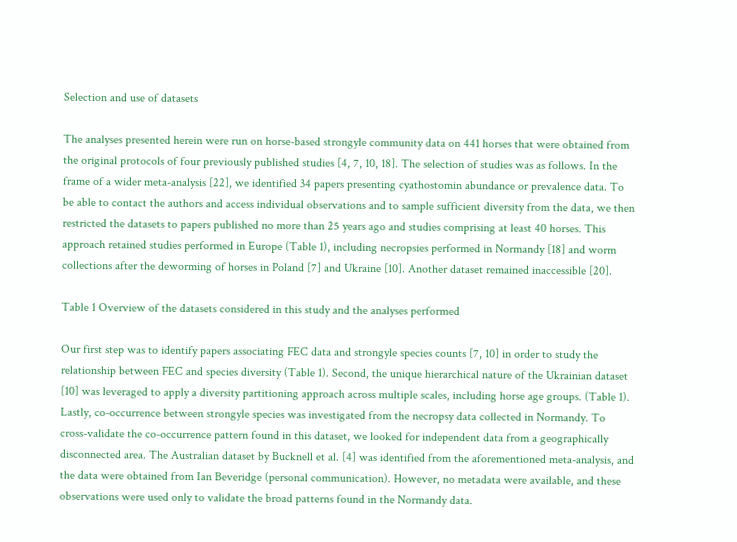Selection and use of datasets

The analyses presented herein were run on horse-based strongyle community data on 441 horses that were obtained from the original protocols of four previously published studies [4, 7, 10, 18]. The selection of studies was as follows. In the frame of a wider meta-analysis [22], we identified 34 papers presenting cyathostomin abundance or prevalence data. To be able to contact the authors and access individual observations and to sample sufficient diversity from the data, we then restricted the datasets to papers published no more than 25 years ago and studies comprising at least 40 horses. This approach retained studies performed in Europe (Table 1), including necropsies performed in Normandy [18] and worm collections after the deworming of horses in Poland [7] and Ukraine [10]. Another dataset remained inaccessible [20].

Table 1 Overview of the datasets considered in this study and the analyses performed

Our first step was to identify papers associating FEC data and strongyle species counts [7, 10] in order to study the relationship between FEC and species diversity (Table 1). Second, the unique hierarchical nature of the Ukrainian dataset [10] was leveraged to apply a diversity partitioning approach across multiple scales, including horse age groups. (Table 1). Lastly, co-occurrence between strongyle species was investigated from the necropsy data collected in Normandy. To cross-validate the co-occurrence pattern found in this dataset, we looked for independent data from a geographically disconnected area. The Australian dataset by Bucknell et al. [4] was identified from the aforementioned meta-analysis, and the data were obtained from Ian Beveridge (personal communication). However, no metadata were available, and these observations were used only to validate the broad patterns found in the Normandy data.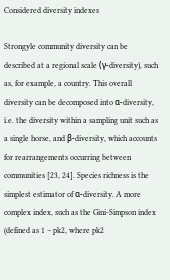Considered diversity indexes

Strongyle community diversity can be described at a regional scale (γ-diversity), such as, for example, a country. This overall diversity can be decomposed into α-diversity, i.e. the diversity within a sampling unit such as a single horse, and β-diversity, which accounts for rearrangements occurring between communities [23, 24]. Species richness is the simplest estimator of α-diversity. A more complex index, such as the Gini-Simpson index (defined as 1 – pk2, where pk2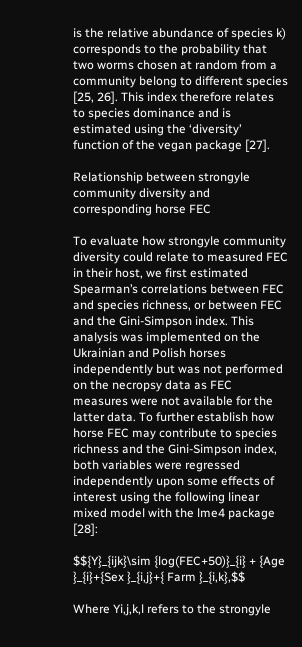is the relative abundance of species k) corresponds to the probability that two worms chosen at random from a community belong to different species [25, 26]. This index therefore relates to species dominance and is estimated using the ‘diversity’ function of the vegan package [27].

Relationship between strongyle community diversity and corresponding horse FEC

To evaluate how strongyle community diversity could relate to measured FEC in their host, we first estimated Spearman’s correlations between FEC and species richness, or between FEC and the Gini-Simpson index. This analysis was implemented on the Ukrainian and Polish horses independently but was not performed on the necropsy data as FEC measures were not available for the latter data. To further establish how horse FEC may contribute to species richness and the Gini-Simpson index, both variables were regressed independently upon some effects of interest using the following linear mixed model with the lme4 package [28]:

$${Y}_{ijk}\sim {log(FEC+50)}_{i} + {Age }_{i}+{Sex }_{i,j}+{ Farm }_{i,k},$$

Where Yi,j,k,l refers to the strongyle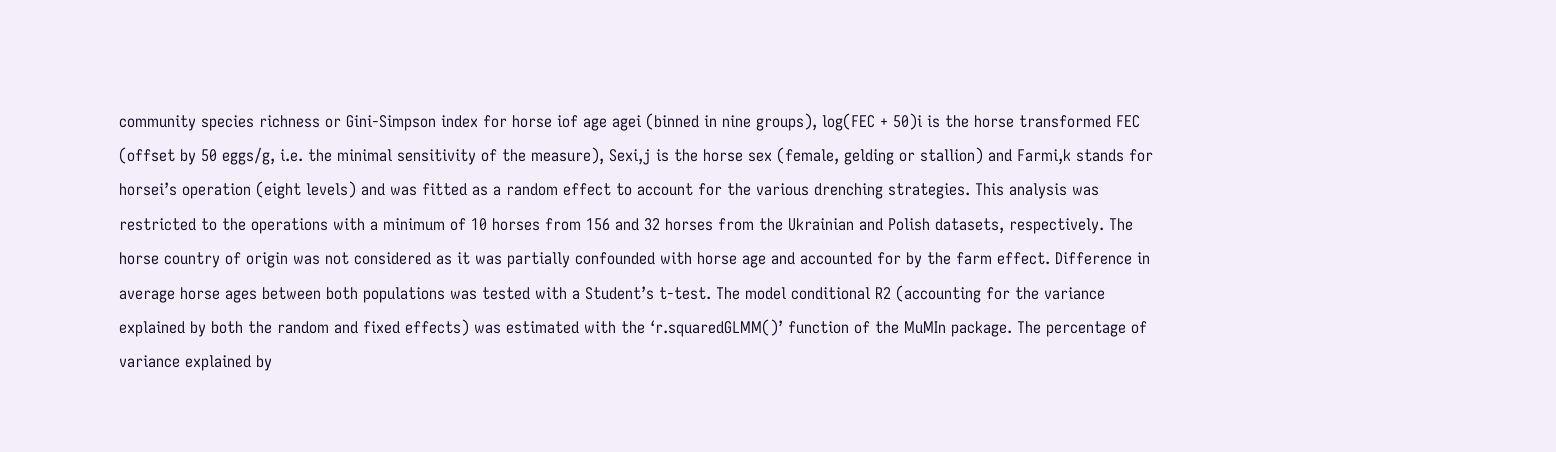community species richness or Gini-Simpson index for horse iof age agei (binned in nine groups), log(FEC + 50)i is the horse transformed FEC (offset by 50 eggs/g, i.e. the minimal sensitivity of the measure), Sexi,j is the horse sex (female, gelding or stallion) and Farmi,k stands for horsei’s operation (eight levels) and was fitted as a random effect to account for the various drenching strategies. This analysis was restricted to the operations with a minimum of 10 horses from 156 and 32 horses from the Ukrainian and Polish datasets, respectively. The horse country of origin was not considered as it was partially confounded with horse age and accounted for by the farm effect. Difference in average horse ages between both populations was tested with a Student’s t-test. The model conditional R2 (accounting for the variance explained by both the random and fixed effects) was estimated with the ‘r.squaredGLMM()’ function of the MuMIn package. The percentage of variance explained by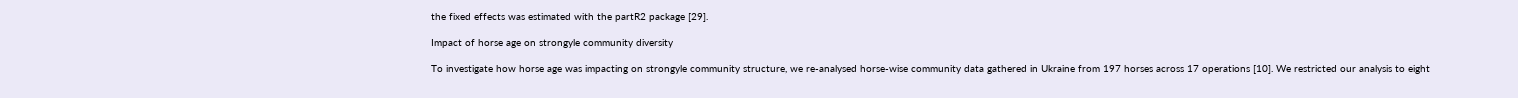the fixed effects was estimated with the partR2 package [29].

Impact of horse age on strongyle community diversity

To investigate how horse age was impacting on strongyle community structure, we re-analysed horse-wise community data gathered in Ukraine from 197 horses across 17 operations [10]. We restricted our analysis to eight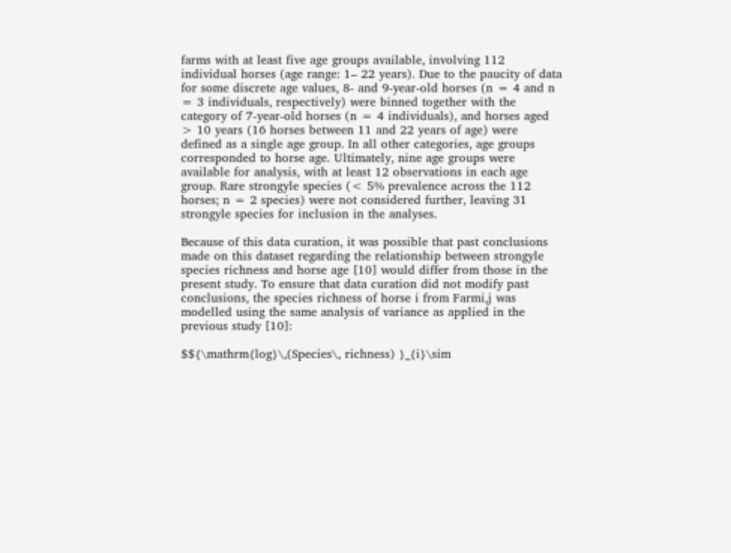farms with at least five age groups available, involving 112 individual horses (age range: 1– 22 years). Due to the paucity of data for some discrete age values, 8- and 9-year-old horses (n = 4 and n = 3 individuals, respectively) were binned together with the category of 7-year-old horses (n = 4 individuals), and horses aged > 10 years (16 horses between 11 and 22 years of age) were defined as a single age group. In all other categories, age groups corresponded to horse age. Ultimately, nine age groups were available for analysis, with at least 12 observations in each age group. Rare strongyle species (< 5% prevalence across the 112 horses; n = 2 species) were not considered further, leaving 31 strongyle species for inclusion in the analyses.

Because of this data curation, it was possible that past conclusions made on this dataset regarding the relationship between strongyle species richness and horse age [10] would differ from those in the present study. To ensure that data curation did not modify past conclusions, the species richness of horse i from Farmi,j was modelled using the same analysis of variance as applied in the previous study [10]:

$${\mathrm{log}\,(Species\, richness) }_{i}\sim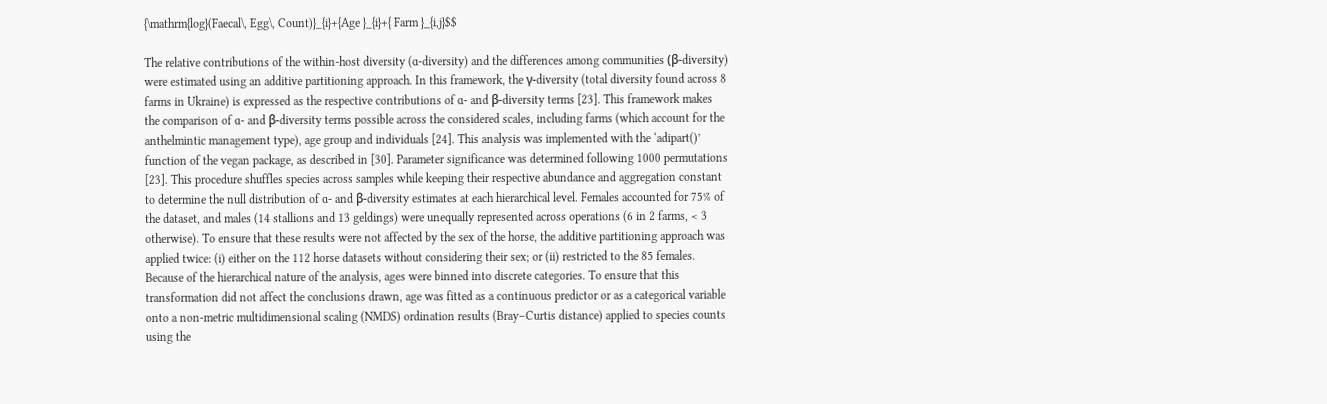{\mathrm{log}(Faecal\, Egg\, Count)}_{i}+{Age }_{i}+{ Farm }_{i,j}$$

The relative contributions of the within-host diversity (ɑ-diversity) and the differences among communities (β-diversity) were estimated using an additive partitioning approach. In this framework, the γ-diversity (total diversity found across 8 farms in Ukraine) is expressed as the respective contributions of ɑ- and β-diversity terms [23]. This framework makes the comparison of ɑ- and β-diversity terms possible across the considered scales, including farms (which account for the anthelmintic management type), age group and individuals [24]. This analysis was implemented with the ‘adipart()’ function of the vegan package, as described in [30]. Parameter significance was determined following 1000 permutations [23]. This procedure shuffles species across samples while keeping their respective abundance and aggregation constant to determine the null distribution of ɑ- and β-diversity estimates at each hierarchical level. Females accounted for 75% of the dataset, and males (14 stallions and 13 geldings) were unequally represented across operations (6 in 2 farms, < 3 otherwise). To ensure that these results were not affected by the sex of the horse, the additive partitioning approach was applied twice: (i) either on the 112 horse datasets without considering their sex; or (ii) restricted to the 85 females. Because of the hierarchical nature of the analysis, ages were binned into discrete categories. To ensure that this transformation did not affect the conclusions drawn, age was fitted as a continuous predictor or as a categorical variable onto a non-metric multidimensional scaling (NMDS) ordination results (Bray–Curtis distance) applied to species counts using the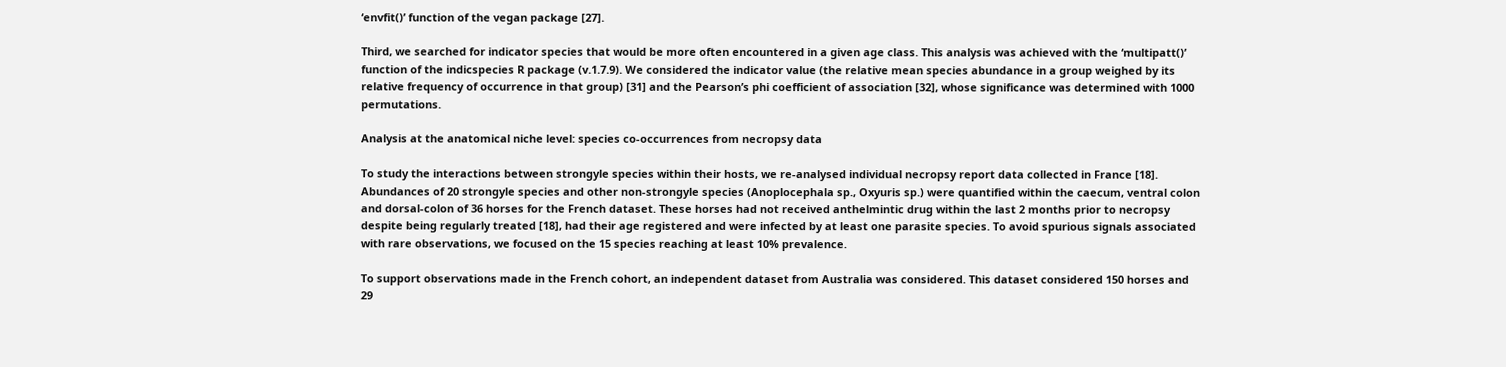‘envfit()’ function of the vegan package [27].

Third, we searched for indicator species that would be more often encountered in a given age class. This analysis was achieved with the ‘multipatt()’ function of the indicspecies R package (v.1.7.9). We considered the indicator value (the relative mean species abundance in a group weighed by its relative frequency of occurrence in that group) [31] and the Pearson’s phi coefficient of association [32], whose significance was determined with 1000 permutations.

Analysis at the anatomical niche level: species co-occurrences from necropsy data

To study the interactions between strongyle species within their hosts, we re-analysed individual necropsy report data collected in France [18]. Abundances of 20 strongyle species and other non-strongyle species (Anoplocephala sp., Oxyuris sp.) were quantified within the caecum, ventral colon and dorsal-colon of 36 horses for the French dataset. These horses had not received anthelmintic drug within the last 2 months prior to necropsy despite being regularly treated [18], had their age registered and were infected by at least one parasite species. To avoid spurious signals associated with rare observations, we focused on the 15 species reaching at least 10% prevalence.

To support observations made in the French cohort, an independent dataset from Australia was considered. This dataset considered 150 horses and 29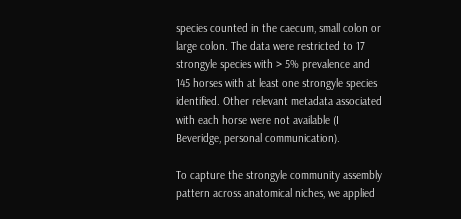species counted in the caecum, small colon or large colon. The data were restricted to 17 strongyle species with > 5% prevalence and 145 horses with at least one strongyle species identified. Other relevant metadata associated with each horse were not available (I Beveridge, personal communication).

To capture the strongyle community assembly pattern across anatomical niches, we applied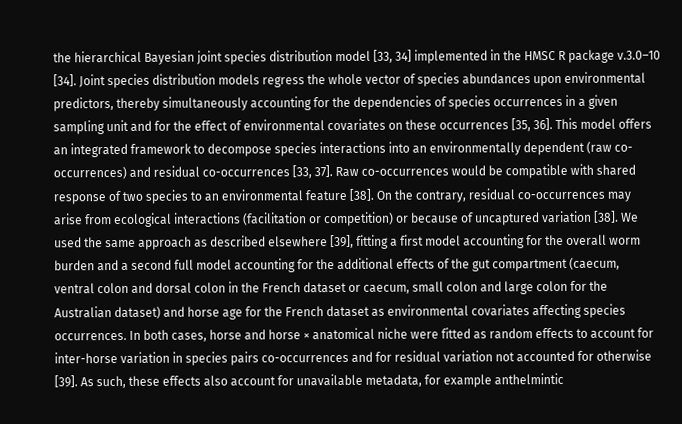the hierarchical Bayesian joint species distribution model [33, 34] implemented in the HMSC R package v.3.0–10 [34]. Joint species distribution models regress the whole vector of species abundances upon environmental predictors, thereby simultaneously accounting for the dependencies of species occurrences in a given sampling unit and for the effect of environmental covariates on these occurrences [35, 36]. This model offers an integrated framework to decompose species interactions into an environmentally dependent (raw co-occurrences) and residual co-occurrences [33, 37]. Raw co-occurrences would be compatible with shared response of two species to an environmental feature [38]. On the contrary, residual co-occurrences may arise from ecological interactions (facilitation or competition) or because of uncaptured variation [38]. We used the same approach as described elsewhere [39], fitting a first model accounting for the overall worm burden and a second full model accounting for the additional effects of the gut compartment (caecum, ventral colon and dorsal colon in the French dataset or caecum, small colon and large colon for the Australian dataset) and horse age for the French dataset as environmental covariates affecting species occurrences. In both cases, horse and horse × anatomical niche were fitted as random effects to account for inter-horse variation in species pairs co-occurrences and for residual variation not accounted for otherwise [39]. As such, these effects also account for unavailable metadata, for example anthelmintic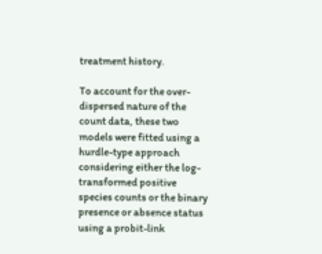treatment history.

To account for the over-dispersed nature of the count data, these two models were fitted using a hurdle-type approach considering either the log-transformed positive species counts or the binary presence or absence status using a probit-link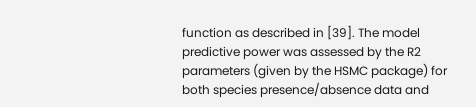function as described in [39]. The model predictive power was assessed by the R2 parameters (given by the HSMC package) for both species presence/absence data and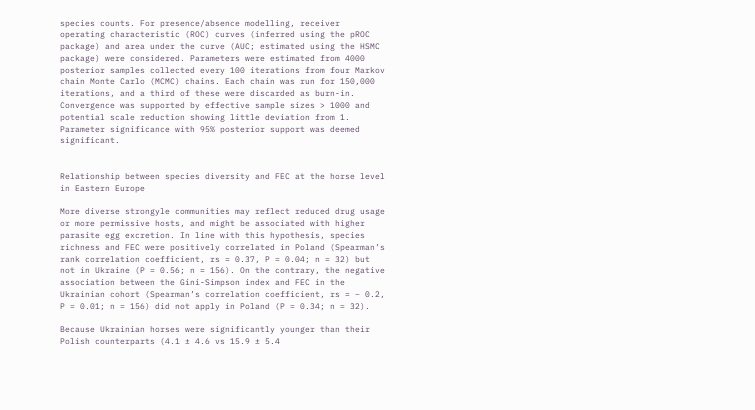species counts. For presence/absence modelling, receiver operating characteristic (ROC) curves (inferred using the pROC package) and area under the curve (AUC; estimated using the HSMC package) were considered. Parameters were estimated from 4000 posterior samples collected every 100 iterations from four Markov chain Monte Carlo (MCMC) chains. Each chain was run for 150,000 iterations, and a third of these were discarded as burn-in. Convergence was supported by effective sample sizes > 1000 and potential scale reduction showing little deviation from 1. Parameter significance with 95% posterior support was deemed significant.


Relationship between species diversity and FEC at the horse level in Eastern Europe

More diverse strongyle communities may reflect reduced drug usage or more permissive hosts, and might be associated with higher parasite egg excretion. In line with this hypothesis, species richness and FEC were positively correlated in Poland (Spearman’s rank correlation coefficient, rs = 0.37, P = 0.04; n = 32) but not in Ukraine (P = 0.56; n = 156). On the contrary, the negative association between the Gini-Simpson index and FEC in the Ukrainian cohort (Spearman’s correlation coefficient, rs = − 0.2, P = 0.01; n = 156) did not apply in Poland (P = 0.34; n = 32).

Because Ukrainian horses were significantly younger than their Polish counterparts (4.1 ± 4.6 vs 15.9 ± 5.4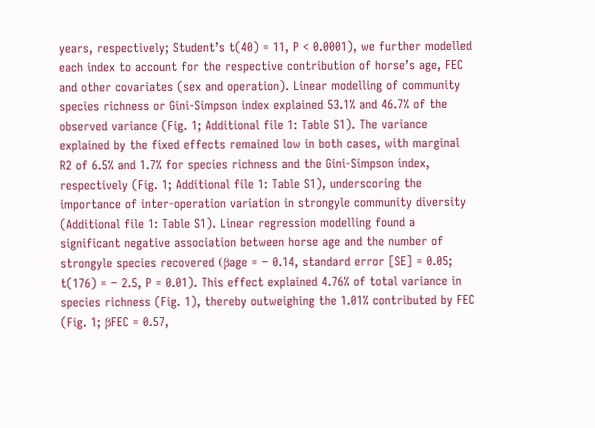years, respectively; Student’s t(40) = 11, P < 0.0001), we further modelled each index to account for the respective contribution of horse’s age, FEC and other covariates (sex and operation). Linear modelling of community species richness or Gini-Simpson index explained 53.1% and 46.7% of the observed variance (Fig. 1; Additional file 1: Table S1). The variance explained by the fixed effects remained low in both cases, with marginal R2 of 6.5% and 1.7% for species richness and the Gini-Simpson index, respectively (Fig. 1; Additional file 1: Table S1), underscoring the importance of inter-operation variation in strongyle community diversity (Additional file 1: Table S1). Linear regression modelling found a significant negative association between horse age and the number of strongyle species recovered (βage = − 0.14, standard error [SE] = 0.05; t(176) = − 2.5, P = 0.01). This effect explained 4.76% of total variance in species richness (Fig. 1), thereby outweighing the 1.01% contributed by FEC (Fig. 1; βFEC = 0.57,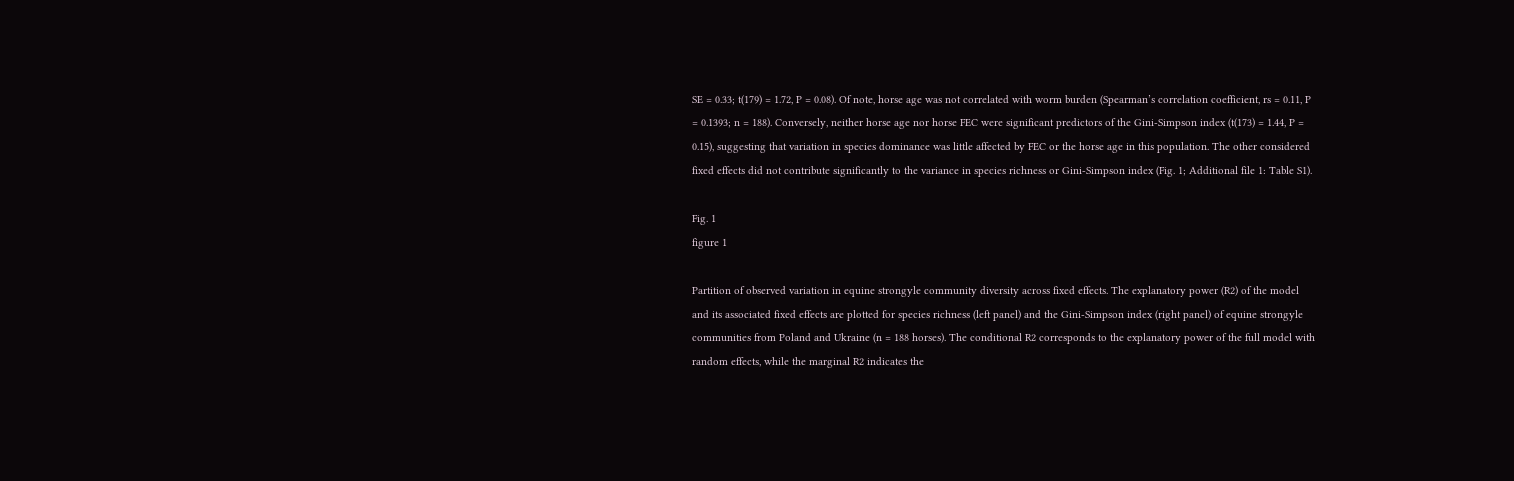SE = 0.33; t(179) = 1.72, P = 0.08). Of note, horse age was not correlated with worm burden (Spearman’s correlation coefficient, rs = 0.11, P = 0.1393; n = 188). Conversely, neither horse age nor horse FEC were significant predictors of the Gini-Simpson index (t(173) = 1.44, P = 0.15), suggesting that variation in species dominance was little affected by FEC or the horse age in this population. The other considered fixed effects did not contribute significantly to the variance in species richness or Gini-Simpson index (Fig. 1; Additional file 1: Table S1).

Fig. 1
figure 1

Partition of observed variation in equine strongyle community diversity across fixed effects. The explanatory power (R2) of the model and its associated fixed effects are plotted for species richness (left panel) and the Gini-Simpson index (right panel) of equine strongyle communities from Poland and Ukraine (n = 188 horses). The conditional R2 corresponds to the explanatory power of the full model with random effects, while the marginal R2 indicates the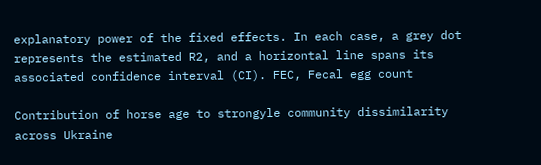explanatory power of the fixed effects. In each case, a grey dot represents the estimated R2, and a horizontal line spans its associated confidence interval (CI). FEC, Fecal egg count

Contribution of horse age to strongyle community dissimilarity across Ukraine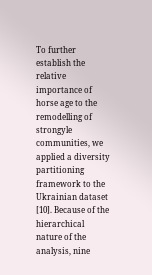To further establish the relative importance of horse age to the remodelling of strongyle communities, we applied a diversity partitioning framework to the Ukrainian dataset [10]. Because of the hierarchical nature of the analysis, nine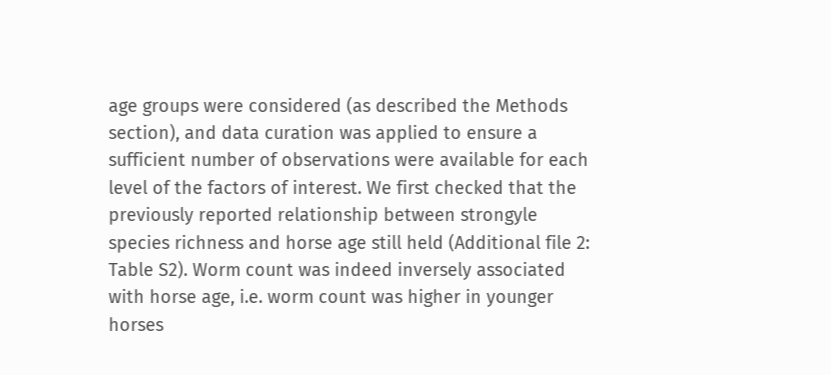age groups were considered (as described the Methods section), and data curation was applied to ensure a sufficient number of observations were available for each level of the factors of interest. We first checked that the previously reported relationship between strongyle species richness and horse age still held (Additional file 2: Table S2). Worm count was indeed inversely associated with horse age, i.e. worm count was higher in younger horses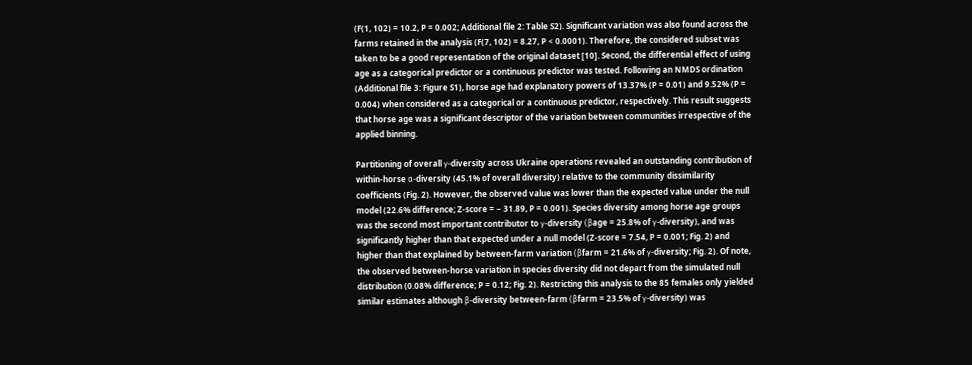(F(1, 102) = 10.2, P = 0.002; Additional file 2: Table S2). Significant variation was also found across the farms retained in the analysis (F(7, 102) = 8.27, P < 0.0001). Therefore, the considered subset was taken to be a good representation of the original dataset [10]. Second, the differential effect of using age as a categorical predictor or a continuous predictor was tested. Following an NMDS ordination (Additional file 3: Figure S1), horse age had explanatory powers of 13.37% (P = 0.01) and 9.52% (P = 0.004) when considered as a categorical or a continuous predictor, respectively. This result suggests that horse age was a significant descriptor of the variation between communities irrespective of the applied binning.

Partitioning of overall γ-diversity across Ukraine operations revealed an outstanding contribution of within-horse α-diversity (45.1% of overall diversity) relative to the community dissimilarity coefficients (Fig. 2). However, the observed value was lower than the expected value under the null model (22.6% difference; Z-score = − 31.89, P = 0.001). Species diversity among horse age groups was the second most important contributor to γ-diversity (βage = 25.8% of γ-diversity), and was significantly higher than that expected under a null model (Z-score = 7.54, P = 0.001; Fig. 2) and higher than that explained by between-farm variation (βfarm = 21.6% of γ-diversity; Fig. 2). Of note, the observed between-horse variation in species diversity did not depart from the simulated null distribution (0.08% difference; P = 0.12; Fig. 2). Restricting this analysis to the 85 females only yielded similar estimates although β-diversity between-farm (βfarm = 23.5% of γ-diversity) was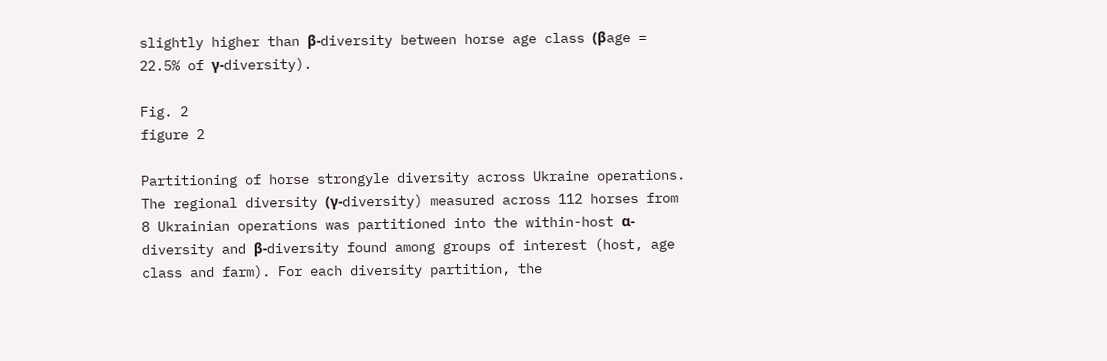slightly higher than β-diversity between horse age class (βage = 22.5% of γ-diversity).

Fig. 2
figure 2

Partitioning of horse strongyle diversity across Ukraine operations. The regional diversity (γ-diversity) measured across 112 horses from 8 Ukrainian operations was partitioned into the within-host α-diversity and β-diversity found among groups of interest (host, age class and farm). For each diversity partition, the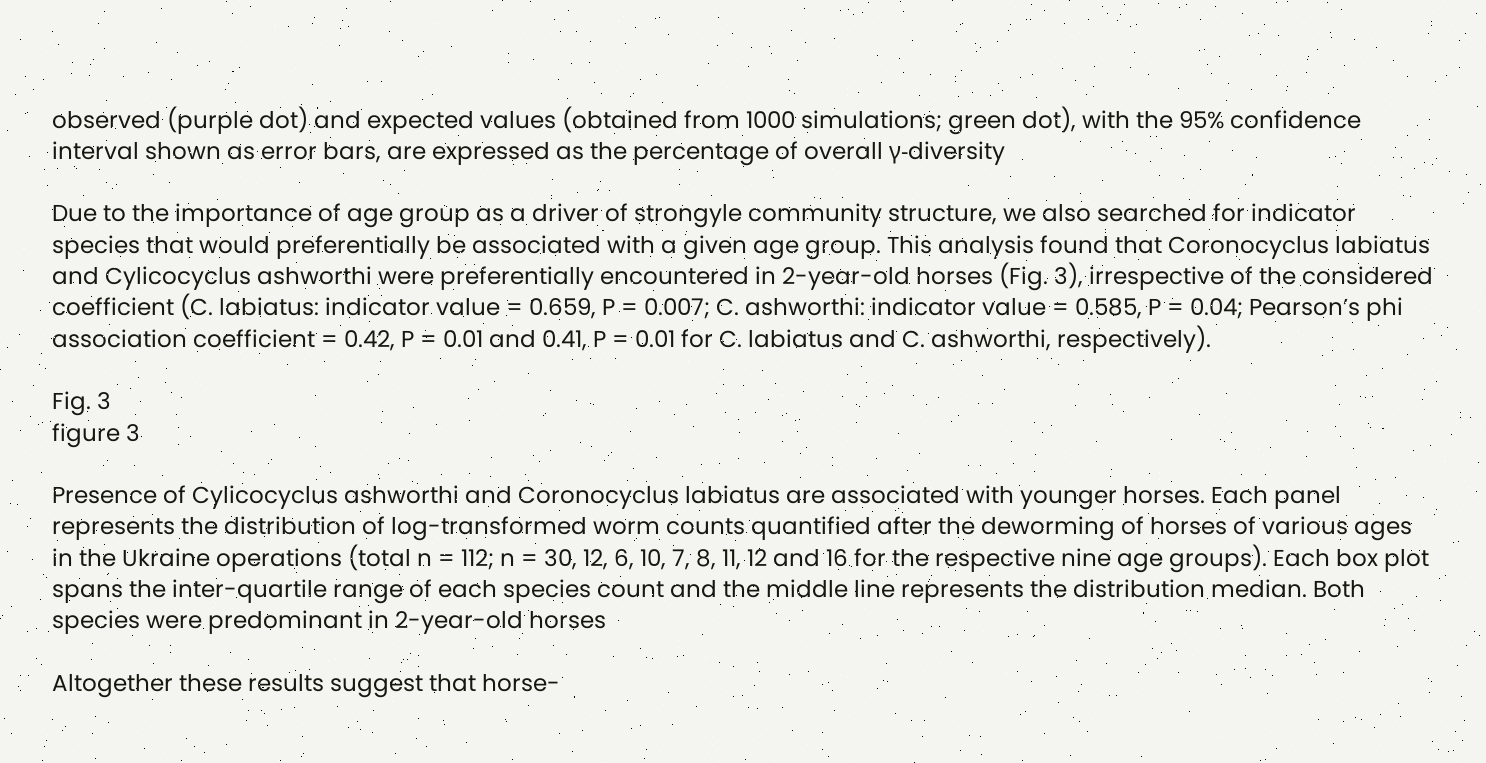observed (purple dot) and expected values (obtained from 1000 simulations; green dot), with the 95% confidence interval shown as error bars, are expressed as the percentage of overall γ-diversity

Due to the importance of age group as a driver of strongyle community structure, we also searched for indicator species that would preferentially be associated with a given age group. This analysis found that Coronocyclus labiatus and Cylicocyclus ashworthi were preferentially encountered in 2-year-old horses (Fig. 3), irrespective of the considered coefficient (C. labiatus: indicator value = 0.659, P = 0.007; C. ashworthi: indicator value = 0.585, P = 0.04; Pearson’s phi association coefficient = 0.42, P = 0.01 and 0.41, P = 0.01 for C. labiatus and C. ashworthi, respectively).

Fig. 3
figure 3

Presence of Cylicocyclus ashworthi and Coronocyclus labiatus are associated with younger horses. Each panel represents the distribution of log-transformed worm counts quantified after the deworming of horses of various ages in the Ukraine operations (total n = 112; n = 30, 12, 6, 10, 7, 8, 11, 12 and 16 for the respective nine age groups). Each box plot spans the inter-quartile range of each species count and the middle line represents the distribution median. Both species were predominant in 2-year-old horses

Altogether these results suggest that horse-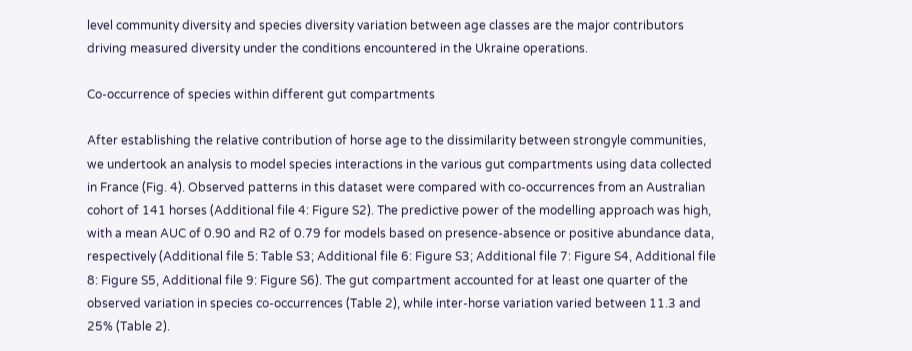level community diversity and species diversity variation between age classes are the major contributors driving measured diversity under the conditions encountered in the Ukraine operations.

Co-occurrence of species within different gut compartments

After establishing the relative contribution of horse age to the dissimilarity between strongyle communities, we undertook an analysis to model species interactions in the various gut compartments using data collected in France (Fig. 4). Observed patterns in this dataset were compared with co-occurrences from an Australian cohort of 141 horses (Additional file 4: Figure S2). The predictive power of the modelling approach was high, with a mean AUC of 0.90 and R2 of 0.79 for models based on presence-absence or positive abundance data, respectively (Additional file 5: Table S3; Additional file 6: Figure S3; Additional file 7: Figure S4, Additional file 8: Figure S5, Additional file 9: Figure S6). The gut compartment accounted for at least one quarter of the observed variation in species co-occurrences (Table 2), while inter-horse variation varied between 11.3 and 25% (Table 2).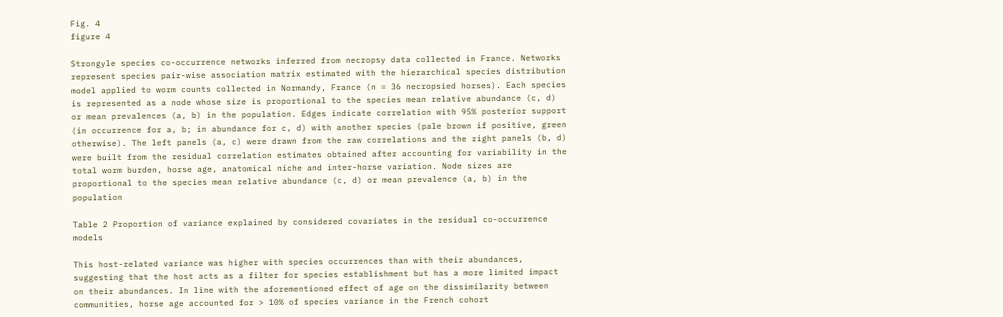Fig. 4
figure 4

Strongyle species co-occurrence networks inferred from necropsy data collected in France. Networks represent species pair-wise association matrix estimated with the hierarchical species distribution model applied to worm counts collected in Normandy, France (n = 36 necropsied horses). Each species is represented as a node whose size is proportional to the species mean relative abundance (c, d) or mean prevalences (a, b) in the population. Edges indicate correlation with 95% posterior support (in occurrence for a, b; in abundance for c, d) with another species (pale brown if positive, green otherwise). The left panels (a, c) were drawn from the raw correlations and the right panels (b, d) were built from the residual correlation estimates obtained after accounting for variability in the total worm burden, horse age, anatomical niche and inter-horse variation. Node sizes are proportional to the species mean relative abundance (c, d) or mean prevalence (a, b) in the population

Table 2 Proportion of variance explained by considered covariates in the residual co-occurrence models

This host-related variance was higher with species occurrences than with their abundances, suggesting that the host acts as a filter for species establishment but has a more limited impact on their abundances. In line with the aforementioned effect of age on the dissimilarity between communities, horse age accounted for > 10% of species variance in the French cohort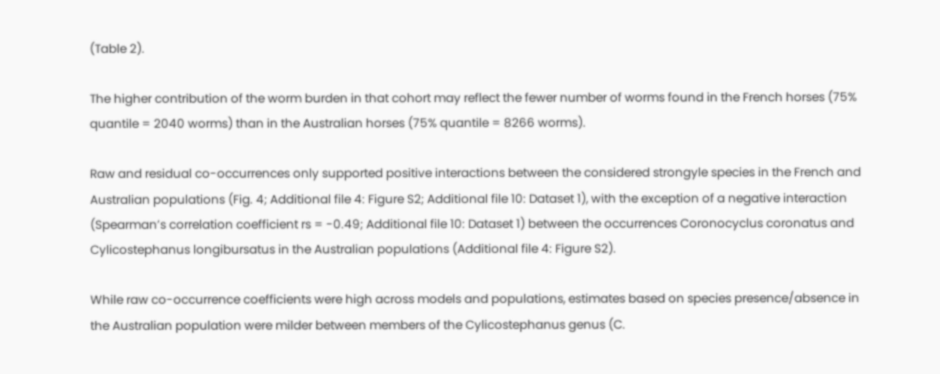(Table 2).

The higher contribution of the worm burden in that cohort may reflect the fewer number of worms found in the French horses (75% quantile = 2040 worms) than in the Australian horses (75% quantile = 8266 worms).

Raw and residual co-occurrences only supported positive interactions between the considered strongyle species in the French and Australian populations (Fig. 4; Additional file 4: Figure S2; Additional file 10: Dataset 1), with the exception of a negative interaction (Spearman’s correlation coefficient rs = -0.49; Additional file 10: Dataset 1) between the occurrences Coronocyclus coronatus and Cylicostephanus longibursatus in the Australian populations (Additional file 4: Figure S2).

While raw co-occurrence coefficients were high across models and populations, estimates based on species presence/absence in the Australian population were milder between members of the Cylicostephanus genus (C.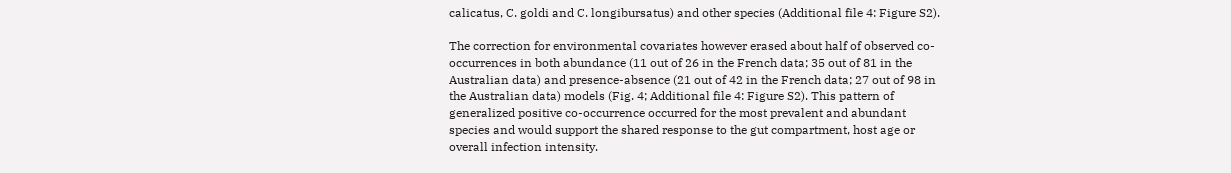calicatus, C. goldi and C. longibursatus) and other species (Additional file 4: Figure S2).

The correction for environmental covariates however erased about half of observed co-occurrences in both abundance (11 out of 26 in the French data; 35 out of 81 in the Australian data) and presence-absence (21 out of 42 in the French data; 27 out of 98 in the Australian data) models (Fig. 4; Additional file 4: Figure S2). This pattern of generalized positive co-occurrence occurred for the most prevalent and abundant species and would support the shared response to the gut compartment, host age or overall infection intensity.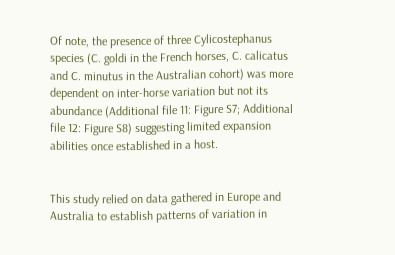Of note, the presence of three Cylicostephanus species (C. goldi in the French horses, C. calicatus and C. minutus in the Australian cohort) was more dependent on inter-horse variation but not its abundance (Additional file 11: Figure S7; Additional file 12: Figure S8) suggesting limited expansion abilities once established in a host.


This study relied on data gathered in Europe and Australia to establish patterns of variation in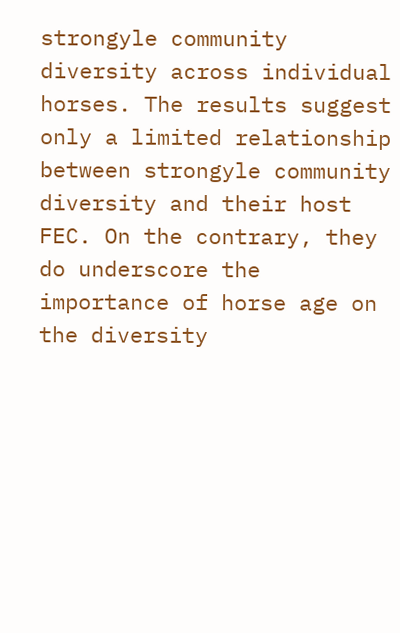strongyle community diversity across individual horses. The results suggest only a limited relationship between strongyle community diversity and their host FEC. On the contrary, they do underscore the importance of horse age on the diversity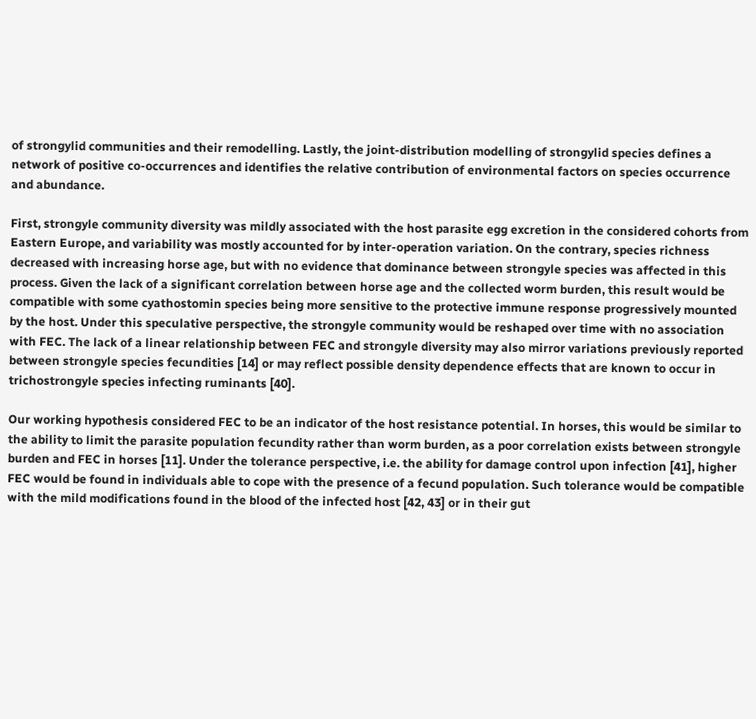of strongylid communities and their remodelling. Lastly, the joint-distribution modelling of strongylid species defines a network of positive co-occurrences and identifies the relative contribution of environmental factors on species occurrence and abundance.

First, strongyle community diversity was mildly associated with the host parasite egg excretion in the considered cohorts from Eastern Europe, and variability was mostly accounted for by inter-operation variation. On the contrary, species richness decreased with increasing horse age, but with no evidence that dominance between strongyle species was affected in this process. Given the lack of a significant correlation between horse age and the collected worm burden, this result would be compatible with some cyathostomin species being more sensitive to the protective immune response progressively mounted by the host. Under this speculative perspective, the strongyle community would be reshaped over time with no association with FEC. The lack of a linear relationship between FEC and strongyle diversity may also mirror variations previously reported between strongyle species fecundities [14] or may reflect possible density dependence effects that are known to occur in trichostrongyle species infecting ruminants [40].

Our working hypothesis considered FEC to be an indicator of the host resistance potential. In horses, this would be similar to the ability to limit the parasite population fecundity rather than worm burden, as a poor correlation exists between strongyle burden and FEC in horses [11]. Under the tolerance perspective, i.e. the ability for damage control upon infection [41], higher FEC would be found in individuals able to cope with the presence of a fecund population. Such tolerance would be compatible with the mild modifications found in the blood of the infected host [42, 43] or in their gut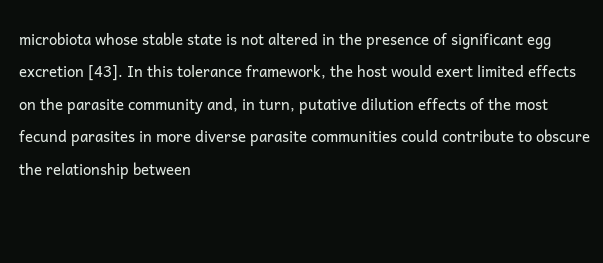microbiota whose stable state is not altered in the presence of significant egg excretion [43]. In this tolerance framework, the host would exert limited effects on the parasite community and, in turn, putative dilution effects of the most fecund parasites in more diverse parasite communities could contribute to obscure the relationship between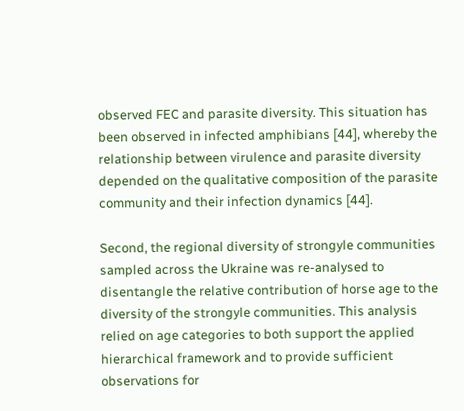observed FEC and parasite diversity. This situation has been observed in infected amphibians [44], whereby the relationship between virulence and parasite diversity depended on the qualitative composition of the parasite community and their infection dynamics [44].

Second, the regional diversity of strongyle communities sampled across the Ukraine was re-analysed to disentangle the relative contribution of horse age to the diversity of the strongyle communities. This analysis relied on age categories to both support the applied hierarchical framework and to provide sufficient observations for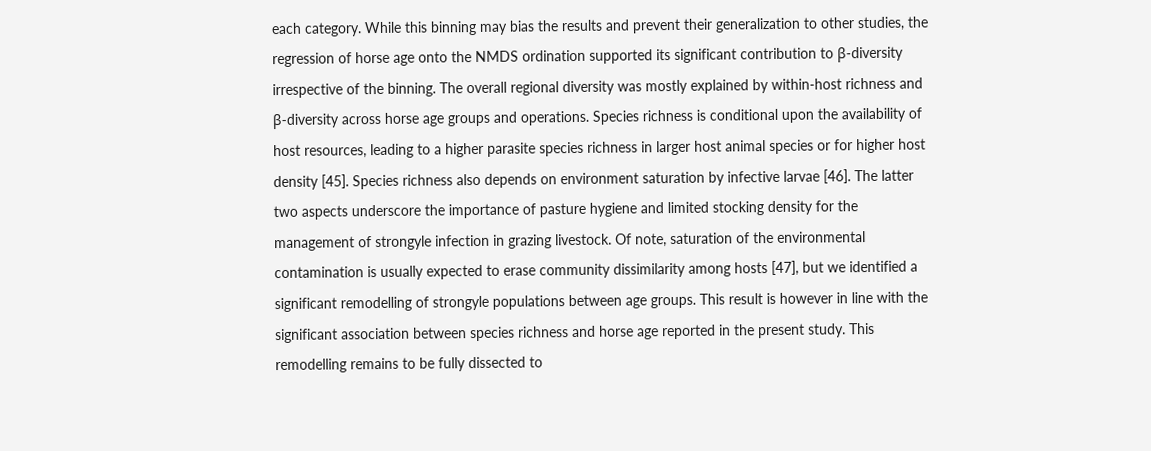each category. While this binning may bias the results and prevent their generalization to other studies, the regression of horse age onto the NMDS ordination supported its significant contribution to β-diversity irrespective of the binning. The overall regional diversity was mostly explained by within-host richness and β-diversity across horse age groups and operations. Species richness is conditional upon the availability of host resources, leading to a higher parasite species richness in larger host animal species or for higher host density [45]. Species richness also depends on environment saturation by infective larvae [46]. The latter two aspects underscore the importance of pasture hygiene and limited stocking density for the management of strongyle infection in grazing livestock. Of note, saturation of the environmental contamination is usually expected to erase community dissimilarity among hosts [47], but we identified a significant remodelling of strongyle populations between age groups. This result is however in line with the significant association between species richness and horse age reported in the present study. This remodelling remains to be fully dissected to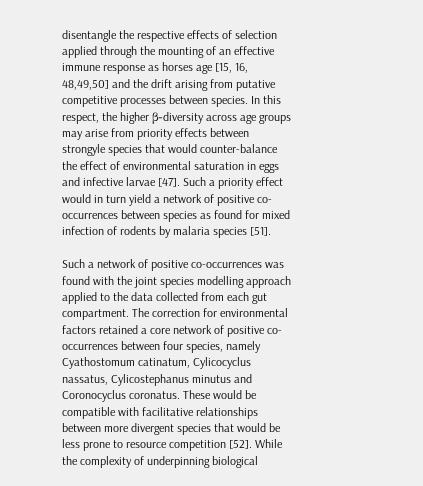disentangle the respective effects of selection applied through the mounting of an effective immune response as horses age [15, 16, 48,49,50] and the drift arising from putative competitive processes between species. In this respect, the higher β-diversity across age groups may arise from priority effects between strongyle species that would counter-balance the effect of environmental saturation in eggs and infective larvae [47]. Such a priority effect would in turn yield a network of positive co-occurrences between species as found for mixed infection of rodents by malaria species [51].

Such a network of positive co-occurrences was found with the joint species modelling approach applied to the data collected from each gut compartment. The correction for environmental factors retained a core network of positive co-occurrences between four species, namely Cyathostomum catinatum, Cylicocyclus nassatus, Cylicostephanus minutus and Coronocyclus coronatus. These would be compatible with facilitative relationships between more divergent species that would be less prone to resource competition [52]. While the complexity of underpinning biological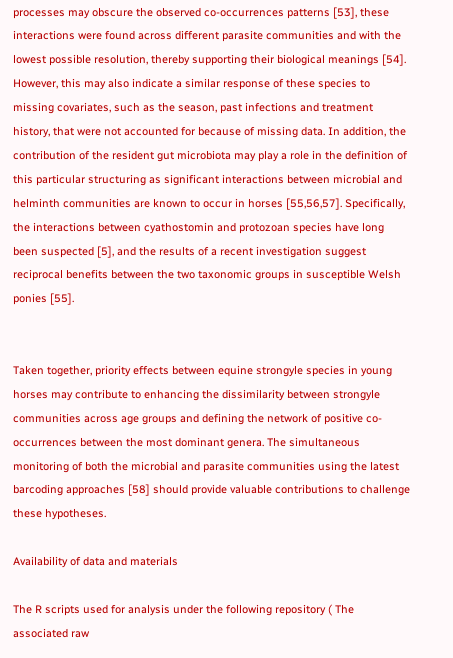processes may obscure the observed co-occurrences patterns [53], these interactions were found across different parasite communities and with the lowest possible resolution, thereby supporting their biological meanings [54]. However, this may also indicate a similar response of these species to missing covariates, such as the season, past infections and treatment history, that were not accounted for because of missing data. In addition, the contribution of the resident gut microbiota may play a role in the definition of this particular structuring as significant interactions between microbial and helminth communities are known to occur in horses [55,56,57]. Specifically, the interactions between cyathostomin and protozoan species have long been suspected [5], and the results of a recent investigation suggest reciprocal benefits between the two taxonomic groups in susceptible Welsh ponies [55].


Taken together, priority effects between equine strongyle species in young horses may contribute to enhancing the dissimilarity between strongyle communities across age groups and defining the network of positive co-occurrences between the most dominant genera. The simultaneous monitoring of both the microbial and parasite communities using the latest barcoding approaches [58] should provide valuable contributions to challenge these hypotheses.

Availability of data and materials

The R scripts used for analysis under the following repository ( The associated raw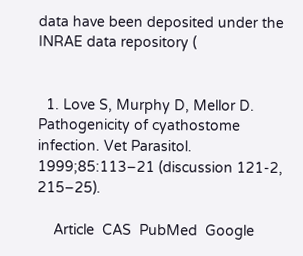data have been deposited under the INRAE data repository (


  1. Love S, Murphy D, Mellor D. Pathogenicity of cyathostome infection. Vet Parasitol. 1999;85:113–21 (discussion 121-2, 215–25).

    Article  CAS  PubMed  Google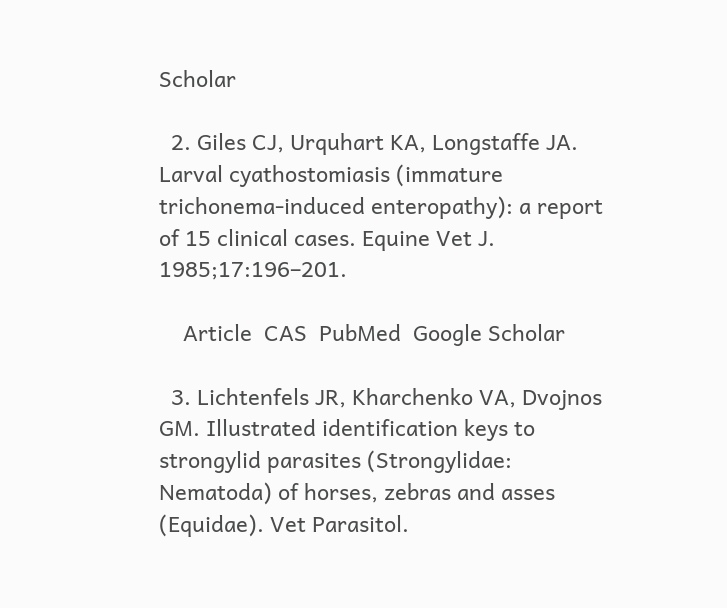Scholar

  2. Giles CJ, Urquhart KA, Longstaffe JA. Larval cyathostomiasis (immature trichonema-induced enteropathy): a report of 15 clinical cases. Equine Vet J. 1985;17:196–201.

    Article  CAS  PubMed  Google Scholar

  3. Lichtenfels JR, Kharchenko VA, Dvojnos GM. Illustrated identification keys to strongylid parasites (Strongylidae: Nematoda) of horses, zebras and asses (Equidae). Vet Parasitol.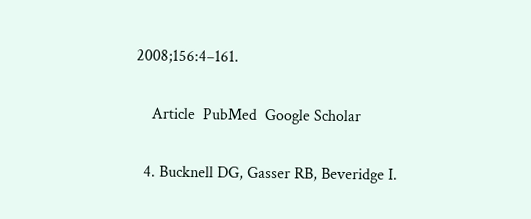2008;156:4–161.

    Article  PubMed  Google Scholar

  4. Bucknell DG, Gasser RB, Beveridge I.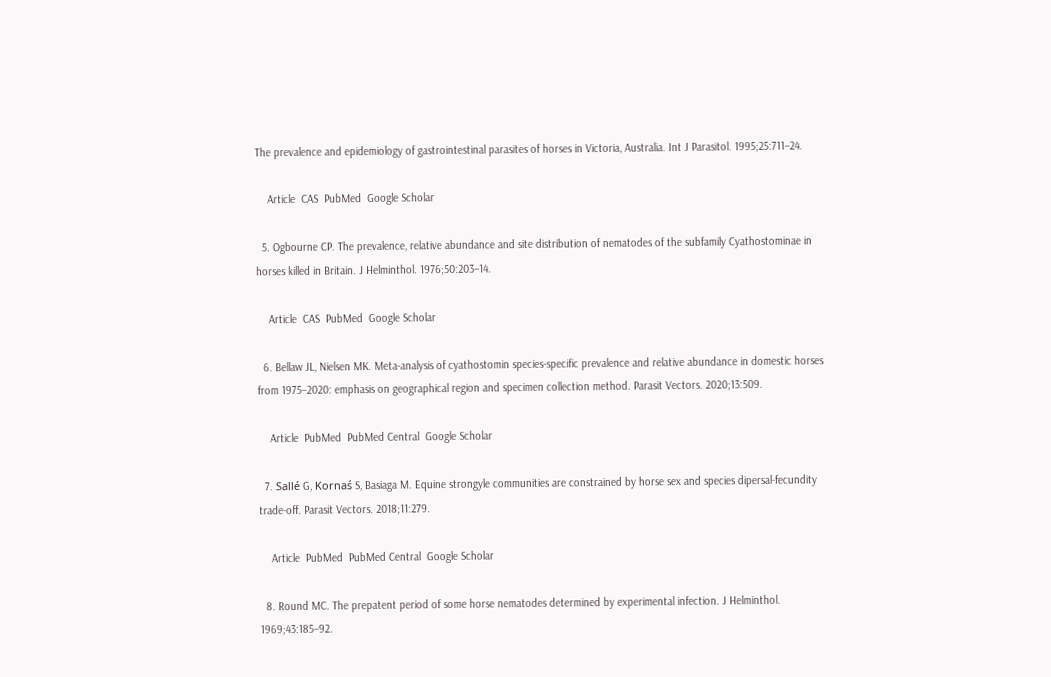The prevalence and epidemiology of gastrointestinal parasites of horses in Victoria, Australia. Int J Parasitol. 1995;25:711–24.

    Article  CAS  PubMed  Google Scholar

  5. Ogbourne CP. The prevalence, relative abundance and site distribution of nematodes of the subfamily Cyathostominae in horses killed in Britain. J Helminthol. 1976;50:203–14.

    Article  CAS  PubMed  Google Scholar

  6. Bellaw JL, Nielsen MK. Meta-analysis of cyathostomin species-specific prevalence and relative abundance in domestic horses from 1975–2020: emphasis on geographical region and specimen collection method. Parasit Vectors. 2020;13:509.

    Article  PubMed  PubMed Central  Google Scholar

  7. Sallé G, Kornaś S, Basiaga M. Equine strongyle communities are constrained by horse sex and species dipersal-fecundity trade-off. Parasit Vectors. 2018;11:279.

    Article  PubMed  PubMed Central  Google Scholar

  8. Round MC. The prepatent period of some horse nematodes determined by experimental infection. J Helminthol. 1969;43:185–92.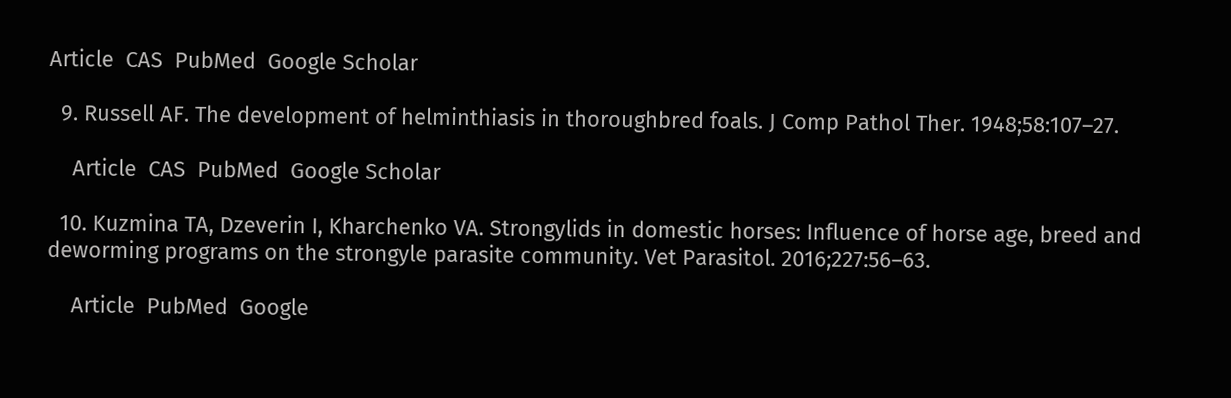Article  CAS  PubMed  Google Scholar

  9. Russell AF. The development of helminthiasis in thoroughbred foals. J Comp Pathol Ther. 1948;58:107–27.

    Article  CAS  PubMed  Google Scholar

  10. Kuzmina TA, Dzeverin I, Kharchenko VA. Strongylids in domestic horses: Influence of horse age, breed and deworming programs on the strongyle parasite community. Vet Parasitol. 2016;227:56–63.

    Article  PubMed  Google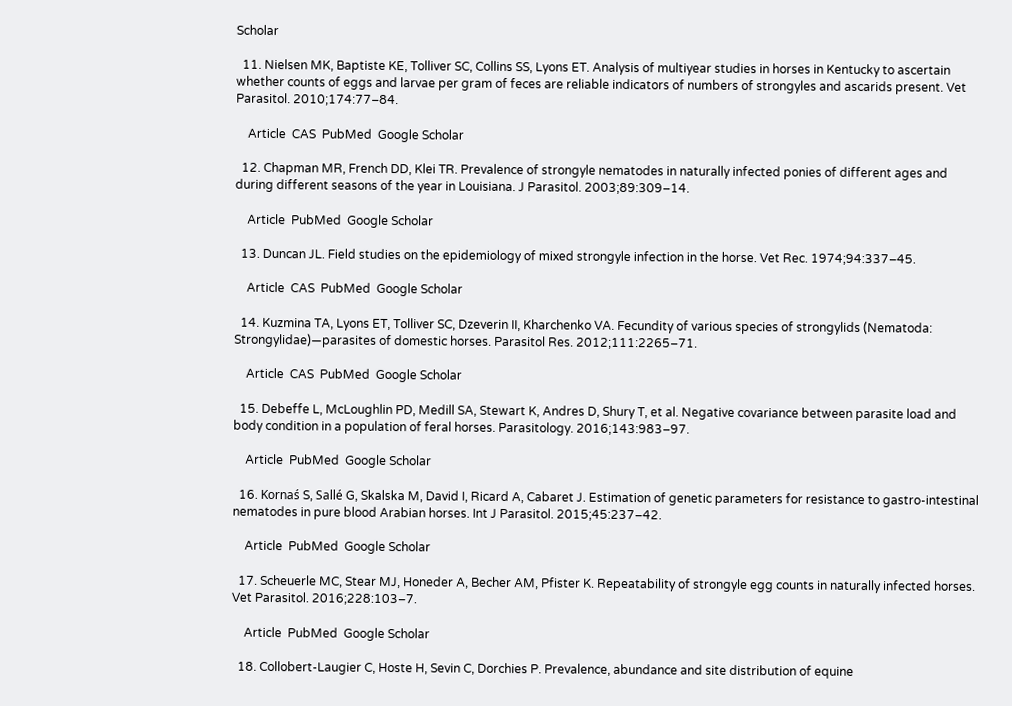Scholar

  11. Nielsen MK, Baptiste KE, Tolliver SC, Collins SS, Lyons ET. Analysis of multiyear studies in horses in Kentucky to ascertain whether counts of eggs and larvae per gram of feces are reliable indicators of numbers of strongyles and ascarids present. Vet Parasitol. 2010;174:77–84.

    Article  CAS  PubMed  Google Scholar

  12. Chapman MR, French DD, Klei TR. Prevalence of strongyle nematodes in naturally infected ponies of different ages and during different seasons of the year in Louisiana. J Parasitol. 2003;89:309–14.

    Article  PubMed  Google Scholar

  13. Duncan JL. Field studies on the epidemiology of mixed strongyle infection in the horse. Vet Rec. 1974;94:337–45.

    Article  CAS  PubMed  Google Scholar

  14. Kuzmina TA, Lyons ET, Tolliver SC, Dzeverin II, Kharchenko VA. Fecundity of various species of strongylids (Nematoda: Strongylidae)—parasites of domestic horses. Parasitol Res. 2012;111:2265–71.

    Article  CAS  PubMed  Google Scholar

  15. Debeffe L, McLoughlin PD, Medill SA, Stewart K, Andres D, Shury T, et al. Negative covariance between parasite load and body condition in a population of feral horses. Parasitology. 2016;143:983–97.

    Article  PubMed  Google Scholar

  16. Kornaś S, Sallé G, Skalska M, David I, Ricard A, Cabaret J. Estimation of genetic parameters for resistance to gastro-intestinal nematodes in pure blood Arabian horses. Int J Parasitol. 2015;45:237–42.

    Article  PubMed  Google Scholar

  17. Scheuerle MC, Stear MJ, Honeder A, Becher AM, Pfister K. Repeatability of strongyle egg counts in naturally infected horses. Vet Parasitol. 2016;228:103–7.

    Article  PubMed  Google Scholar

  18. Collobert-Laugier C, Hoste H, Sevin C, Dorchies P. Prevalence, abundance and site distribution of equine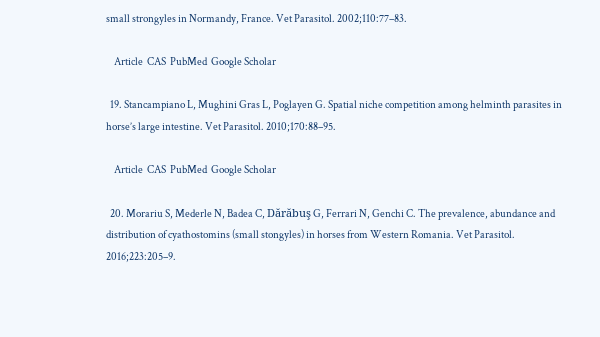small strongyles in Normandy, France. Vet Parasitol. 2002;110:77–83.

    Article  CAS  PubMed  Google Scholar

  19. Stancampiano L, Mughini Gras L, Poglayen G. Spatial niche competition among helminth parasites in horse’s large intestine. Vet Parasitol. 2010;170:88–95.

    Article  CAS  PubMed  Google Scholar

  20. Morariu S, Mederle N, Badea C, Dărăbuş G, Ferrari N, Genchi C. The prevalence, abundance and distribution of cyathostomins (small stongyles) in horses from Western Romania. Vet Parasitol. 2016;223:205–9.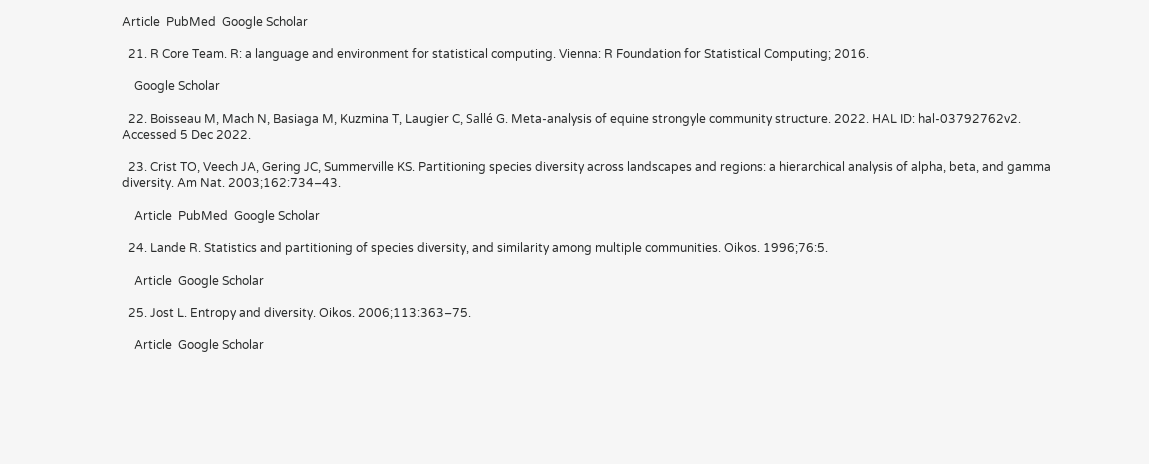Article  PubMed  Google Scholar

  21. R Core Team. R: a language and environment for statistical computing. Vienna: R Foundation for Statistical Computing; 2016.

    Google Scholar

  22. Boisseau M, Mach N, Basiaga M, Kuzmina T, Laugier C, Sallé G. Meta-analysis of equine strongyle community structure. 2022. HAL ID: hal-03792762v2. Accessed 5 Dec 2022.

  23. Crist TO, Veech JA, Gering JC, Summerville KS. Partitioning species diversity across landscapes and regions: a hierarchical analysis of alpha, beta, and gamma diversity. Am Nat. 2003;162:734–43.

    Article  PubMed  Google Scholar

  24. Lande R. Statistics and partitioning of species diversity, and similarity among multiple communities. Oikos. 1996;76:5.

    Article  Google Scholar

  25. Jost L. Entropy and diversity. Oikos. 2006;113:363–75.

    Article  Google Scholar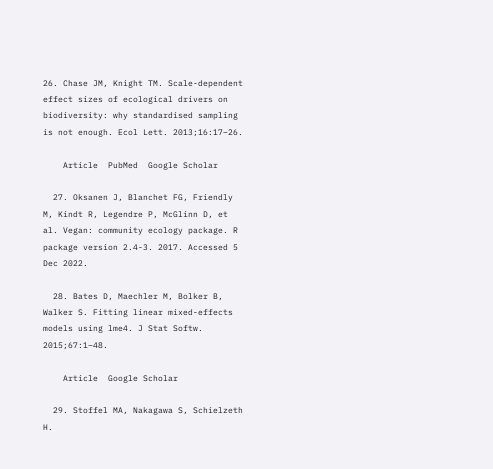26. Chase JM, Knight TM. Scale-dependent effect sizes of ecological drivers on biodiversity: why standardised sampling is not enough. Ecol Lett. 2013;16:17–26.

    Article  PubMed  Google Scholar

  27. Oksanen J, Blanchet FG, Friendly M, Kindt R, Legendre P, McGlinn D, et al. Vegan: community ecology package. R package version 2.4-3. 2017. Accessed 5 Dec 2022.

  28. Bates D, Maechler M, Bolker B, Walker S. Fitting linear mixed-effects models using lme4. J Stat Softw. 2015;67:1–48.

    Article  Google Scholar

  29. Stoffel MA, Nakagawa S, Schielzeth H.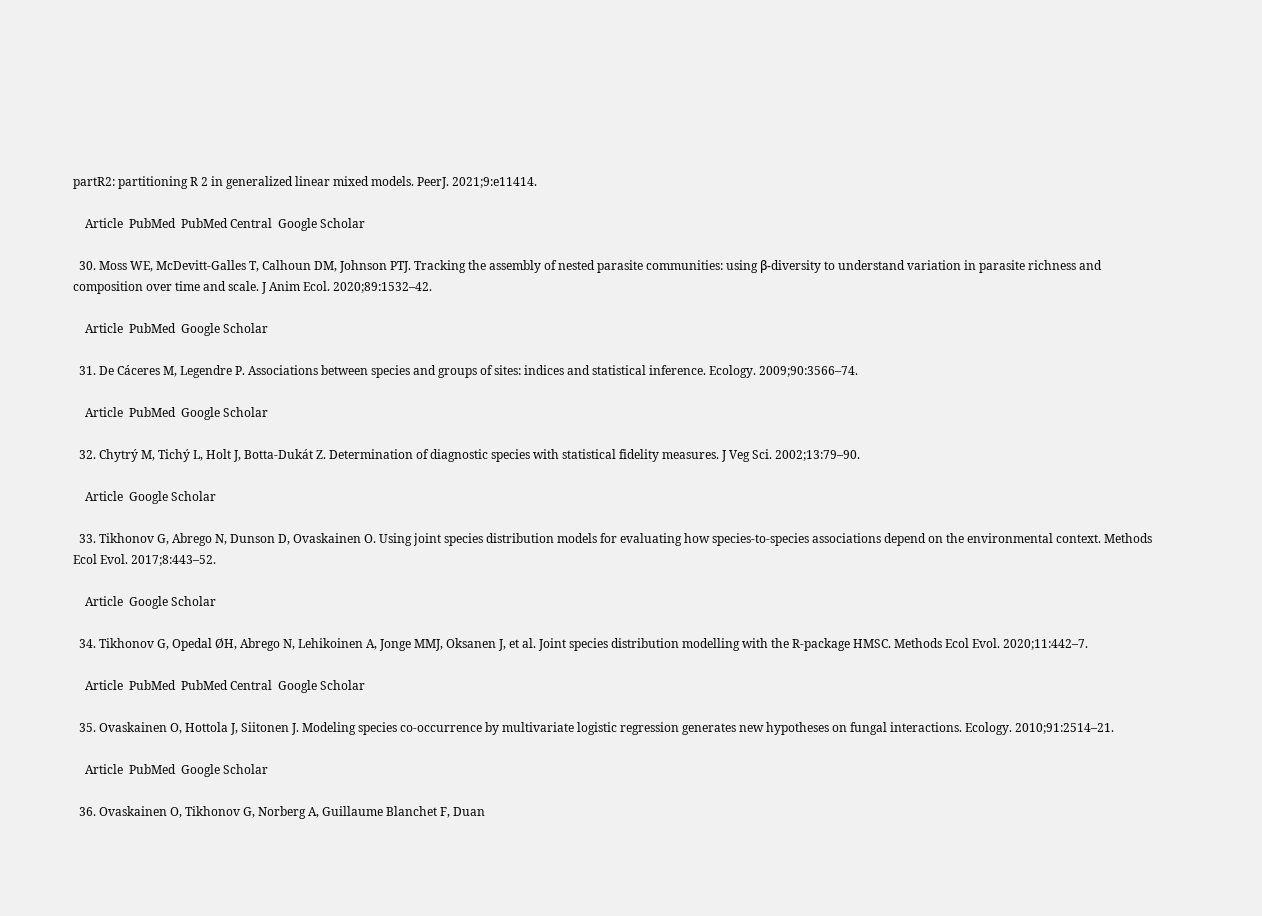partR2: partitioning R 2 in generalized linear mixed models. PeerJ. 2021;9:e11414.

    Article  PubMed  PubMed Central  Google Scholar

  30. Moss WE, McDevitt-Galles T, Calhoun DM, Johnson PTJ. Tracking the assembly of nested parasite communities: using β-diversity to understand variation in parasite richness and composition over time and scale. J Anim Ecol. 2020;89:1532–42.

    Article  PubMed  Google Scholar

  31. De Cáceres M, Legendre P. Associations between species and groups of sites: indices and statistical inference. Ecology. 2009;90:3566–74.

    Article  PubMed  Google Scholar

  32. Chytrý M, Tichý L, Holt J, Botta-Dukát Z. Determination of diagnostic species with statistical fidelity measures. J Veg Sci. 2002;13:79–90.

    Article  Google Scholar

  33. Tikhonov G, Abrego N, Dunson D, Ovaskainen O. Using joint species distribution models for evaluating how species-to-species associations depend on the environmental context. Methods Ecol Evol. 2017;8:443–52.

    Article  Google Scholar

  34. Tikhonov G, Opedal ØH, Abrego N, Lehikoinen A, Jonge MMJ, Oksanen J, et al. Joint species distribution modelling with the R-package HMSC. Methods Ecol Evol. 2020;11:442–7.

    Article  PubMed  PubMed Central  Google Scholar

  35. Ovaskainen O, Hottola J, Siitonen J. Modeling species co-occurrence by multivariate logistic regression generates new hypotheses on fungal interactions. Ecology. 2010;91:2514–21.

    Article  PubMed  Google Scholar

  36. Ovaskainen O, Tikhonov G, Norberg A, Guillaume Blanchet F, Duan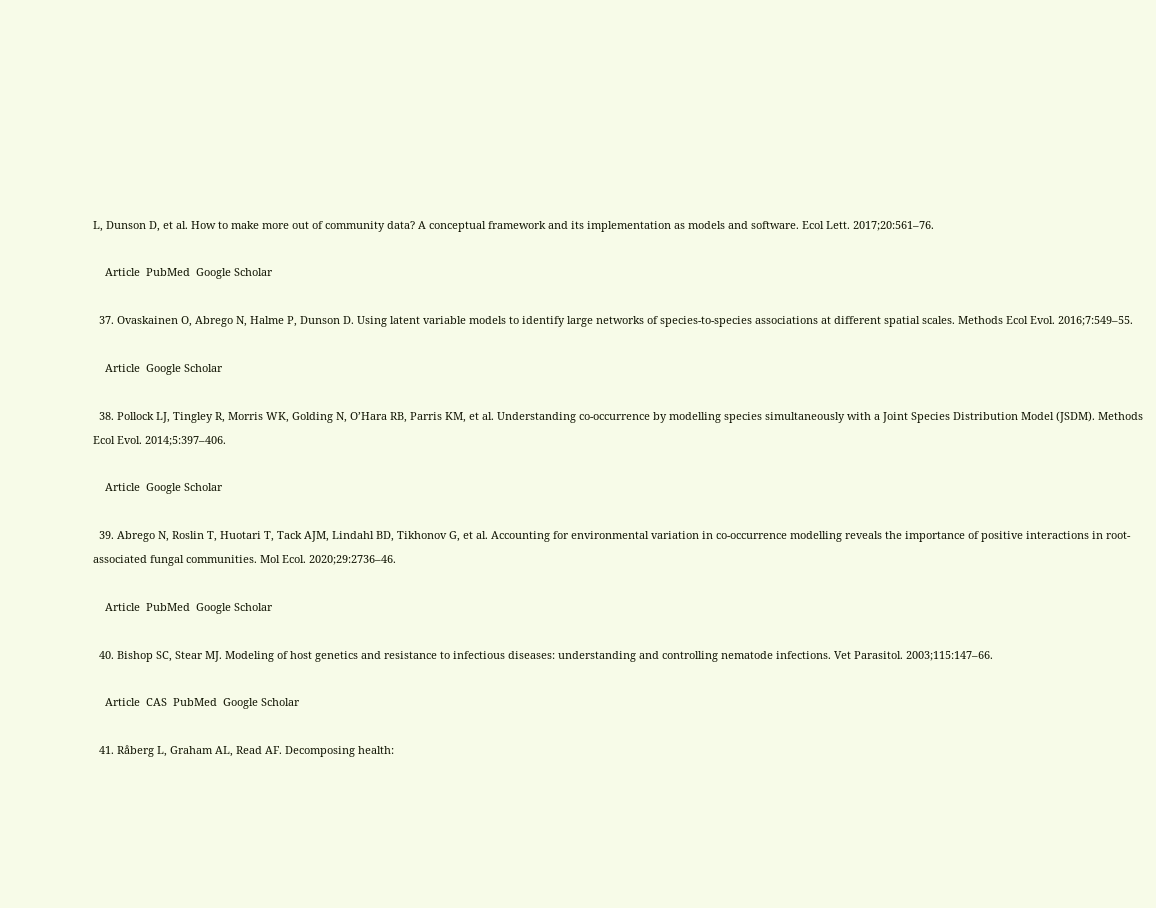L, Dunson D, et al. How to make more out of community data? A conceptual framework and its implementation as models and software. Ecol Lett. 2017;20:561–76.

    Article  PubMed  Google Scholar

  37. Ovaskainen O, Abrego N, Halme P, Dunson D. Using latent variable models to identify large networks of species-to-species associations at different spatial scales. Methods Ecol Evol. 2016;7:549–55.

    Article  Google Scholar

  38. Pollock LJ, Tingley R, Morris WK, Golding N, O’Hara RB, Parris KM, et al. Understanding co-occurrence by modelling species simultaneously with a Joint Species Distribution Model (JSDM). Methods Ecol Evol. 2014;5:397–406.

    Article  Google Scholar

  39. Abrego N, Roslin T, Huotari T, Tack AJM, Lindahl BD, Tikhonov G, et al. Accounting for environmental variation in co-occurrence modelling reveals the importance of positive interactions in root-associated fungal communities. Mol Ecol. 2020;29:2736–46.

    Article  PubMed  Google Scholar

  40. Bishop SC, Stear MJ. Modeling of host genetics and resistance to infectious diseases: understanding and controlling nematode infections. Vet Parasitol. 2003;115:147–66.

    Article  CAS  PubMed  Google Scholar

  41. Råberg L, Graham AL, Read AF. Decomposing health: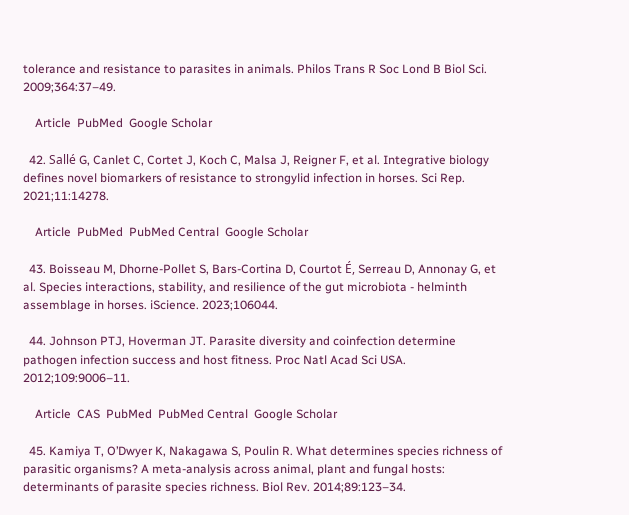tolerance and resistance to parasites in animals. Philos Trans R Soc Lond B Biol Sci. 2009;364:37–49.

    Article  PubMed  Google Scholar

  42. Sallé G, Canlet C, Cortet J, Koch C, Malsa J, Reigner F, et al. Integrative biology defines novel biomarkers of resistance to strongylid infection in horses. Sci Rep. 2021;11:14278.

    Article  PubMed  PubMed Central  Google Scholar

  43. Boisseau M, Dhorne-Pollet S, Bars-Cortina D, Courtot É, Serreau D, Annonay G, et al. Species interactions, stability, and resilience of the gut microbiota - helminth assemblage in horses. iScience. 2023;106044.

  44. Johnson PTJ, Hoverman JT. Parasite diversity and coinfection determine pathogen infection success and host fitness. Proc Natl Acad Sci USA. 2012;109:9006–11.

    Article  CAS  PubMed  PubMed Central  Google Scholar

  45. Kamiya T, O’Dwyer K, Nakagawa S, Poulin R. What determines species richness of parasitic organisms? A meta-analysis across animal, plant and fungal hosts: determinants of parasite species richness. Biol Rev. 2014;89:123–34.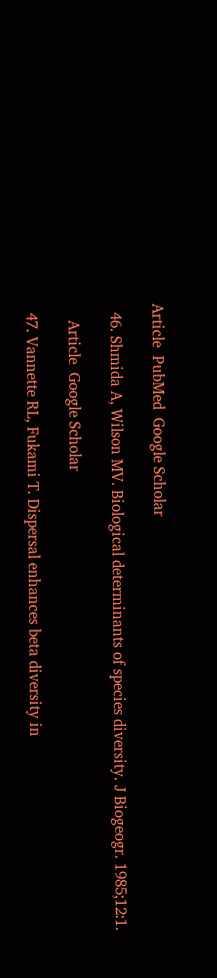Article  PubMed  Google Scholar

  46. Shmida A, Wilson MV. Biological determinants of species diversity. J Biogeogr. 1985;12:1.

    Article  Google Scholar

  47. Vannette RL, Fukami T. Dispersal enhances beta diversity in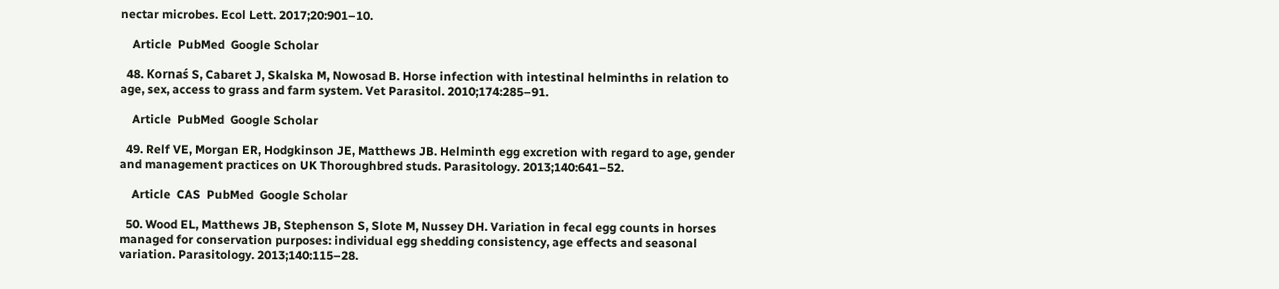nectar microbes. Ecol Lett. 2017;20:901–10.

    Article  PubMed  Google Scholar

  48. Kornaś S, Cabaret J, Skalska M, Nowosad B. Horse infection with intestinal helminths in relation to age, sex, access to grass and farm system. Vet Parasitol. 2010;174:285–91.

    Article  PubMed  Google Scholar

  49. Relf VE, Morgan ER, Hodgkinson JE, Matthews JB. Helminth egg excretion with regard to age, gender and management practices on UK Thoroughbred studs. Parasitology. 2013;140:641–52.

    Article  CAS  PubMed  Google Scholar

  50. Wood EL, Matthews JB, Stephenson S, Slote M, Nussey DH. Variation in fecal egg counts in horses managed for conservation purposes: individual egg shedding consistency, age effects and seasonal variation. Parasitology. 2013;140:115–28.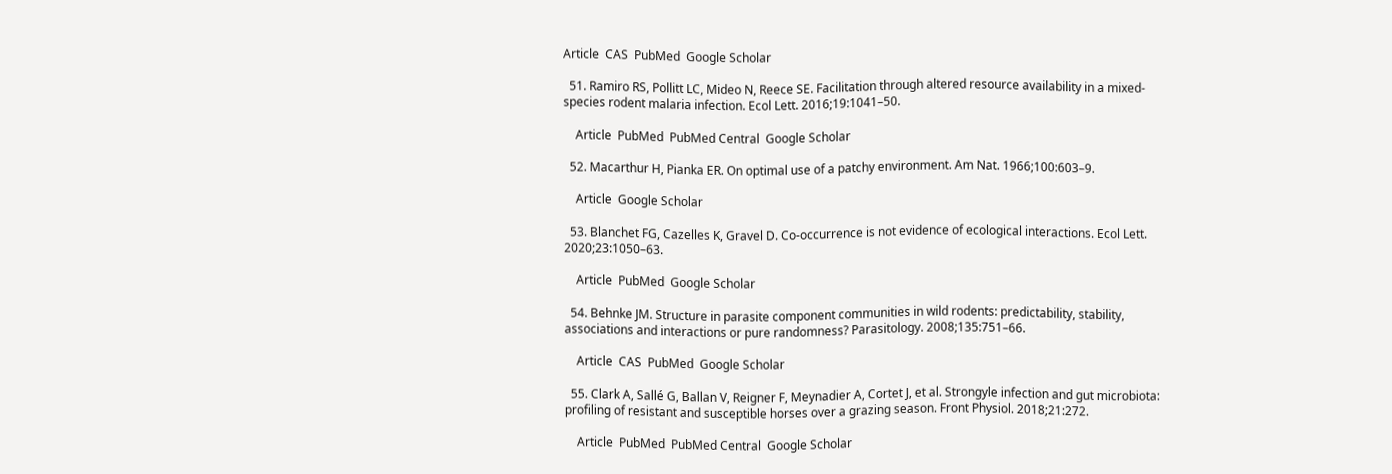Article  CAS  PubMed  Google Scholar

  51. Ramiro RS, Pollitt LC, Mideo N, Reece SE. Facilitation through altered resource availability in a mixed-species rodent malaria infection. Ecol Lett. 2016;19:1041–50.

    Article  PubMed  PubMed Central  Google Scholar

  52. Macarthur H, Pianka ER. On optimal use of a patchy environment. Am Nat. 1966;100:603–9.

    Article  Google Scholar

  53. Blanchet FG, Cazelles K, Gravel D. Co-occurrence is not evidence of ecological interactions. Ecol Lett. 2020;23:1050–63.

    Article  PubMed  Google Scholar

  54. Behnke JM. Structure in parasite component communities in wild rodents: predictability, stability, associations and interactions or pure randomness? Parasitology. 2008;135:751–66.

    Article  CAS  PubMed  Google Scholar

  55. Clark A, Sallé G, Ballan V, Reigner F, Meynadier A, Cortet J, et al. Strongyle infection and gut microbiota: profiling of resistant and susceptible horses over a grazing season. Front Physiol. 2018;21:272.

    Article  PubMed  PubMed Central  Google Scholar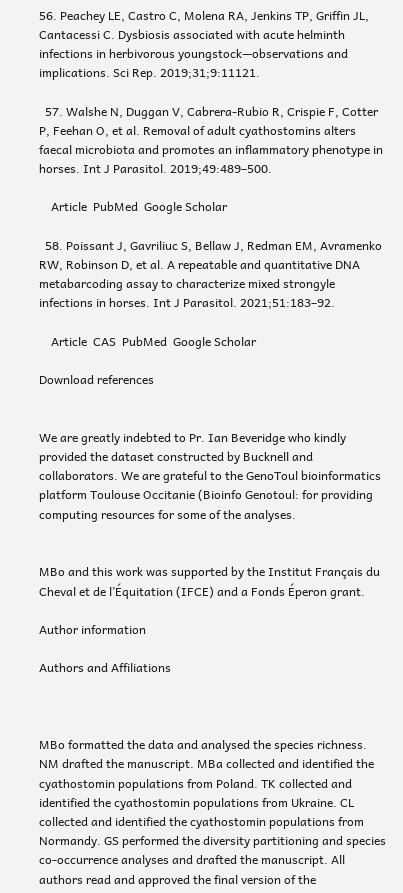56. Peachey LE, Castro C, Molena RA, Jenkins TP, Griffin JL, Cantacessi C. Dysbiosis associated with acute helminth infections in herbivorous youngstock—observations and implications. Sci Rep. 2019;31;9:11121.

  57. Walshe N, Duggan V, Cabrera-Rubio R, Crispie F, Cotter P, Feehan O, et al. Removal of adult cyathostomins alters faecal microbiota and promotes an inflammatory phenotype in horses. Int J Parasitol. 2019;49:489–500.

    Article  PubMed  Google Scholar

  58. Poissant J, Gavriliuc S, Bellaw J, Redman EM, Avramenko RW, Robinson D, et al. A repeatable and quantitative DNA metabarcoding assay to characterize mixed strongyle infections in horses. Int J Parasitol. 2021;51:183–92.

    Article  CAS  PubMed  Google Scholar

Download references


We are greatly indebted to Pr. Ian Beveridge who kindly provided the dataset constructed by Bucknell and collaborators. We are grateful to the GenoToul bioinformatics platform Toulouse Occitanie (Bioinfo Genotoul: for providing computing resources for some of the analyses.


MBo and this work was supported by the Institut Français du Cheval et de l’Équitation (IFCE) and a Fonds Éperon grant.

Author information

Authors and Affiliations



MBo formatted the data and analysed the species richness. NM drafted the manuscript. MBa collected and identified the cyathostomin populations from Poland. TK collected and identified the cyathostomin populations from Ukraine. CL collected and identified the cyathostomin populations from Normandy. GS performed the diversity partitioning and species co-occurrence analyses and drafted the manuscript. All authors read and approved the final version of the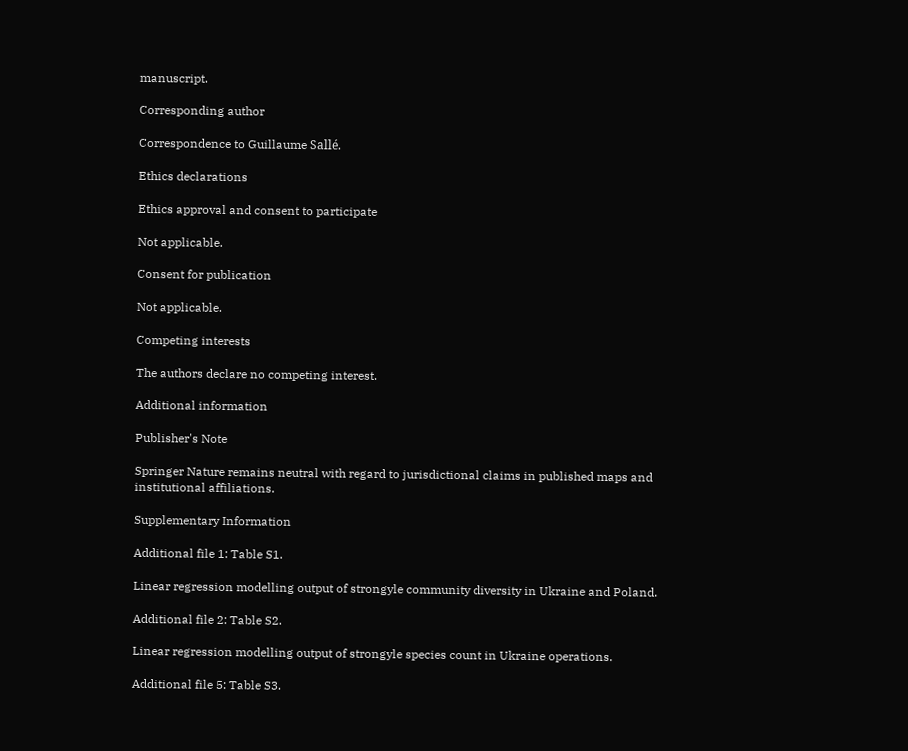manuscript.

Corresponding author

Correspondence to Guillaume Sallé.

Ethics declarations

Ethics approval and consent to participate

Not applicable.

Consent for publication

Not applicable.

Competing interests

The authors declare no competing interest.

Additional information

Publisher's Note

Springer Nature remains neutral with regard to jurisdictional claims in published maps and institutional affiliations.

Supplementary Information

Additional file 1: Table S1.

Linear regression modelling output of strongyle community diversity in Ukraine and Poland.

Additional file 2: Table S2.

Linear regression modelling output of strongyle species count in Ukraine operations.

Additional file 5: Table S3.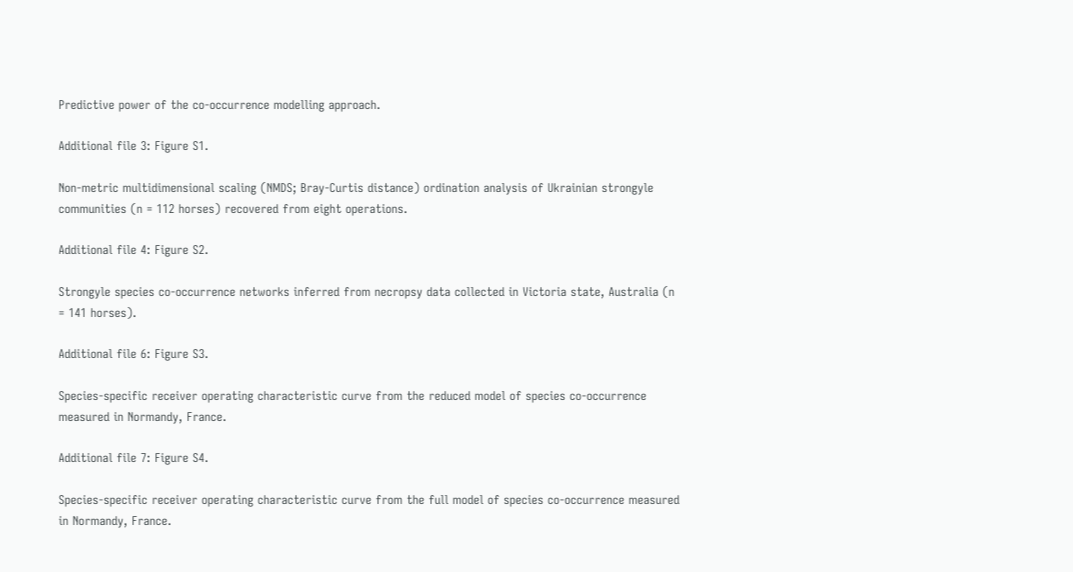Predictive power of the co-occurrence modelling approach.

Additional file 3: Figure S1.

Non-metric multidimensional scaling (NMDS; Bray-Curtis distance) ordination analysis of Ukrainian strongyle communities (n = 112 horses) recovered from eight operations.

Additional file 4: Figure S2.

Strongyle species co-occurrence networks inferred from necropsy data collected in Victoria state, Australia (n = 141 horses).

Additional file 6: Figure S3.

Species-specific receiver operating characteristic curve from the reduced model of species co-occurrence measured in Normandy, France.

Additional file 7: Figure S4.

Species-specific receiver operating characteristic curve from the full model of species co-occurrence measured in Normandy, France.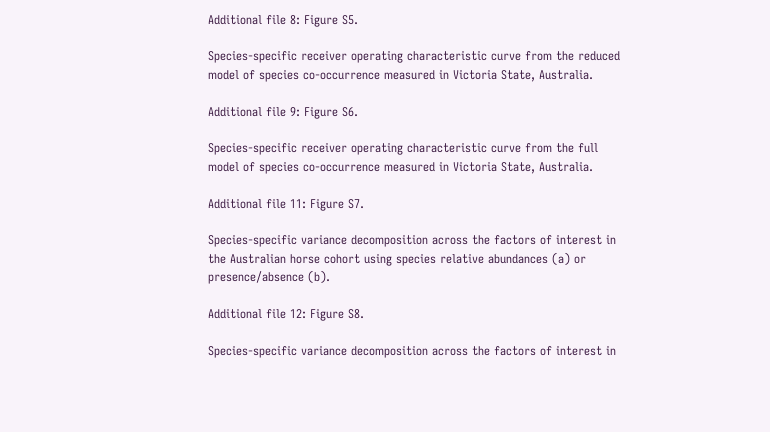Additional file 8: Figure S5.

Species-specific receiver operating characteristic curve from the reduced model of species co-occurrence measured in Victoria State, Australia.

Additional file 9: Figure S6.

Species-specific receiver operating characteristic curve from the full model of species co-occurrence measured in Victoria State, Australia.

Additional file 11: Figure S7.

Species-specific variance decomposition across the factors of interest in the Australian horse cohort using species relative abundances (a) or presence/absence (b).

Additional file 12: Figure S8.

Species-specific variance decomposition across the factors of interest in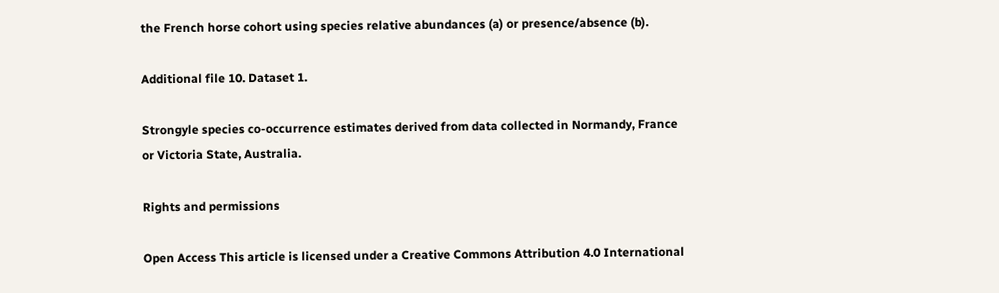the French horse cohort using species relative abundances (a) or presence/absence (b).

Additional file 10. Dataset 1.

Strongyle species co-occurrence estimates derived from data collected in Normandy, France or Victoria State, Australia.

Rights and permissions

Open Access This article is licensed under a Creative Commons Attribution 4.0 International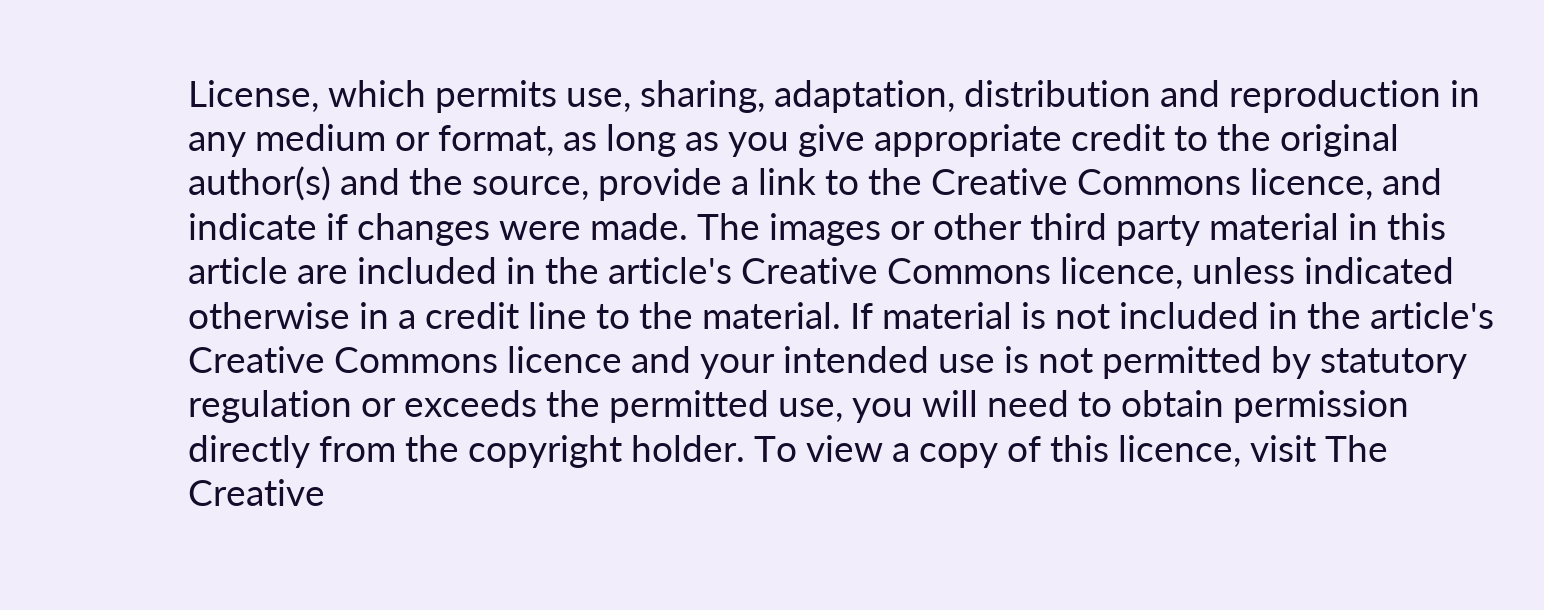License, which permits use, sharing, adaptation, distribution and reproduction in any medium or format, as long as you give appropriate credit to the original author(s) and the source, provide a link to the Creative Commons licence, and indicate if changes were made. The images or other third party material in this article are included in the article's Creative Commons licence, unless indicated otherwise in a credit line to the material. If material is not included in the article's Creative Commons licence and your intended use is not permitted by statutory regulation or exceeds the permitted use, you will need to obtain permission directly from the copyright holder. To view a copy of this licence, visit The Creative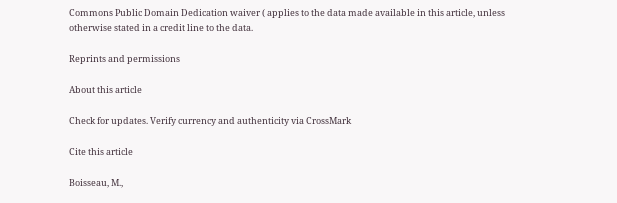Commons Public Domain Dedication waiver ( applies to the data made available in this article, unless otherwise stated in a credit line to the data.

Reprints and permissions

About this article

Check for updates. Verify currency and authenticity via CrossMark

Cite this article

Boisseau, M.,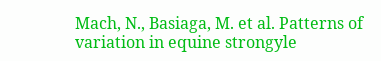Mach, N., Basiaga, M. et al. Patterns of variation in equine strongyle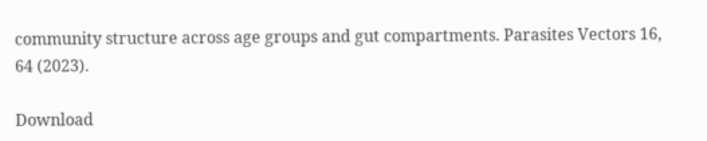community structure across age groups and gut compartments. Parasites Vectors 16, 64 (2023).

Download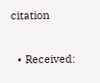citation

  • Received: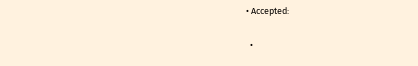• Accepted:

  •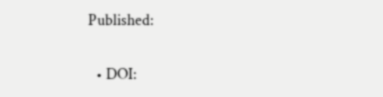Published:

  • DOI: